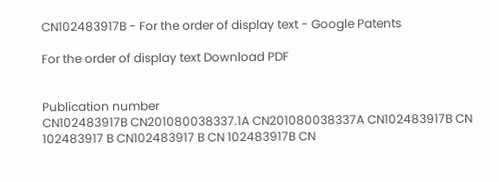CN102483917B - For the order of display text - Google Patents

For the order of display text Download PDF


Publication number
CN102483917B CN201080038337.1A CN201080038337A CN102483917B CN 102483917 B CN102483917 B CN 102483917B CN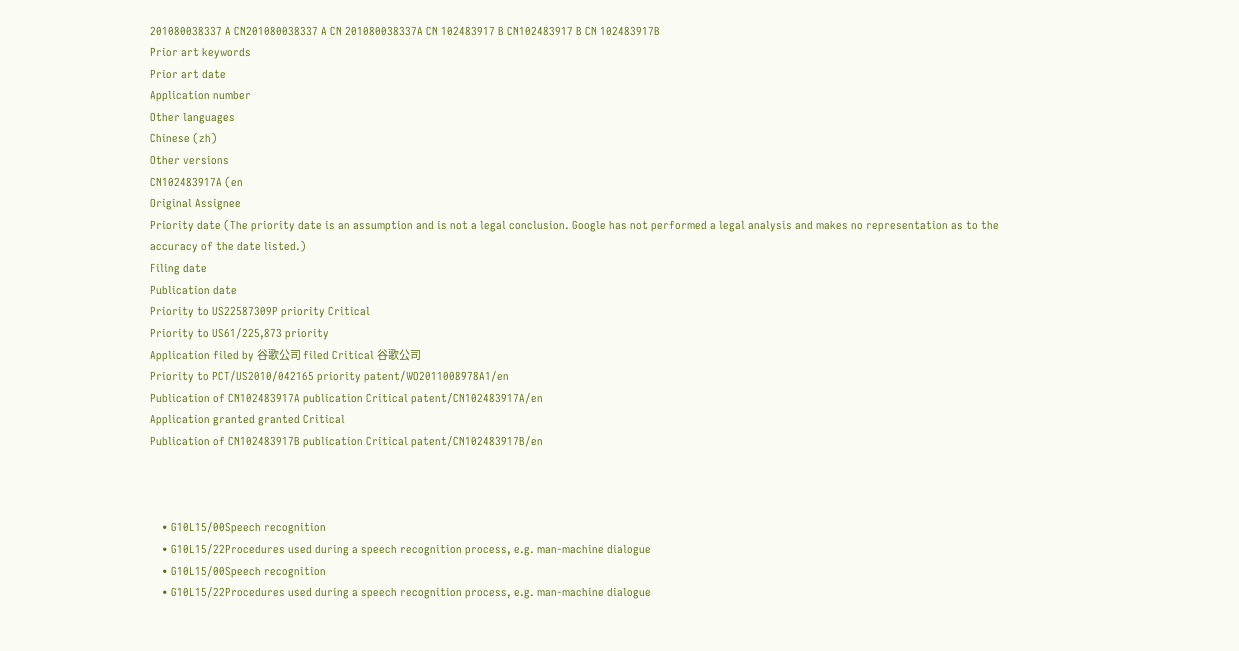201080038337 A CN201080038337 A CN 201080038337A CN 102483917 B CN102483917 B CN 102483917B
Prior art keywords
Prior art date
Application number
Other languages
Chinese (zh)
Other versions
CN102483917A (en
Original Assignee
Priority date (The priority date is an assumption and is not a legal conclusion. Google has not performed a legal analysis and makes no representation as to the accuracy of the date listed.)
Filing date
Publication date
Priority to US22587309P priority Critical
Priority to US61/225,873 priority
Application filed by 谷歌公司 filed Critical 谷歌公司
Priority to PCT/US2010/042165 priority patent/WO2011008978A1/en
Publication of CN102483917A publication Critical patent/CN102483917A/en
Application granted granted Critical
Publication of CN102483917B publication Critical patent/CN102483917B/en



    • G10L15/00Speech recognition
    • G10L15/22Procedures used during a speech recognition process, e.g. man-machine dialogue
    • G10L15/00Speech recognition
    • G10L15/22Procedures used during a speech recognition process, e.g. man-machine dialogue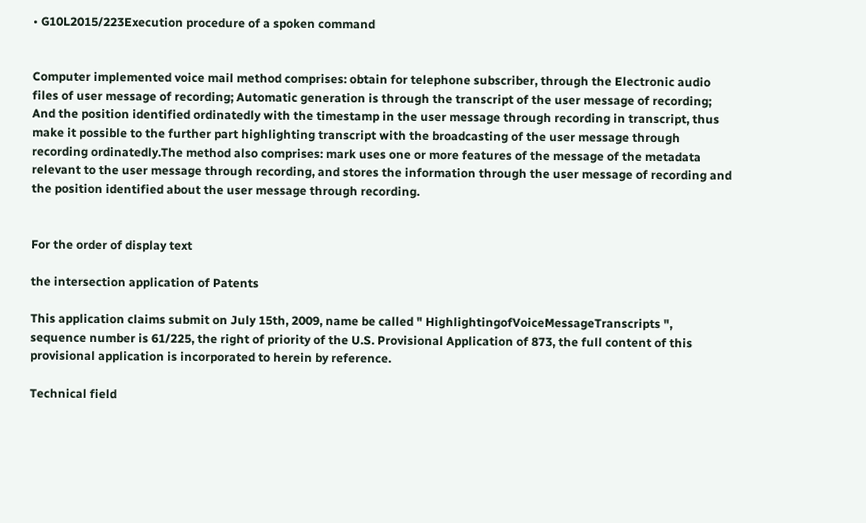• G10L2015/223Execution procedure of a spoken command


Computer implemented voice mail method comprises: obtain for telephone subscriber, through the Electronic audio files of user message of recording; Automatic generation is through the transcript of the user message of recording; And the position identified ordinatedly with the timestamp in the user message through recording in transcript, thus make it possible to the further part highlighting transcript with the broadcasting of the user message through recording ordinatedly.The method also comprises: mark uses one or more features of the message of the metadata relevant to the user message through recording, and stores the information through the user message of recording and the position identified about the user message through recording.


For the order of display text

the intersection application of Patents

This application claims submit on July 15th, 2009, name be called " HighlightingofVoiceMessageTranscripts ", sequence number is 61/225, the right of priority of the U.S. Provisional Application of 873, the full content of this provisional application is incorporated to herein by reference.

Technical field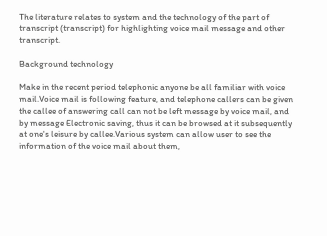The literature relates to system and the technology of the part of transcript (transcript) for highlighting voice mail message and other transcript.

Background technology

Make in the recent period telephonic anyone be all familiar with voice mail.Voice mail is following feature, and telephone callers can be given the callee of answering call can not be left message by voice mail, and by message Electronic saving, thus it can be browsed at it subsequently at one's leisure by callee.Various system can allow user to see the information of the voice mail about them,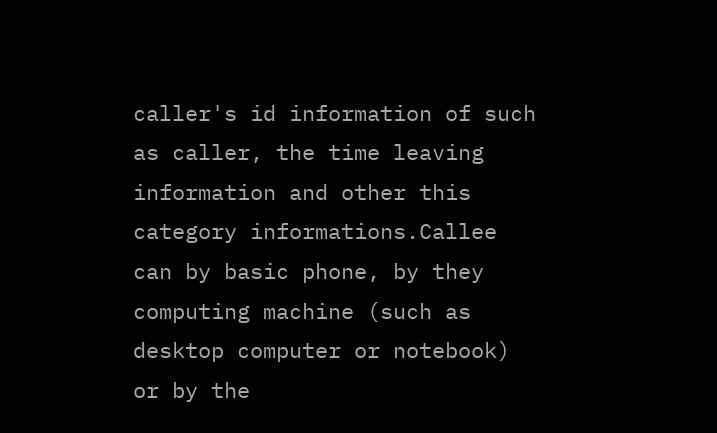caller's id information of such as caller, the time leaving information and other this category informations.Callee can by basic phone, by they computing machine (such as desktop computer or notebook) or by the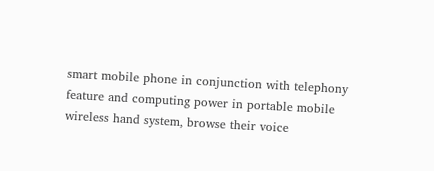smart mobile phone in conjunction with telephony feature and computing power in portable mobile wireless hand system, browse their voice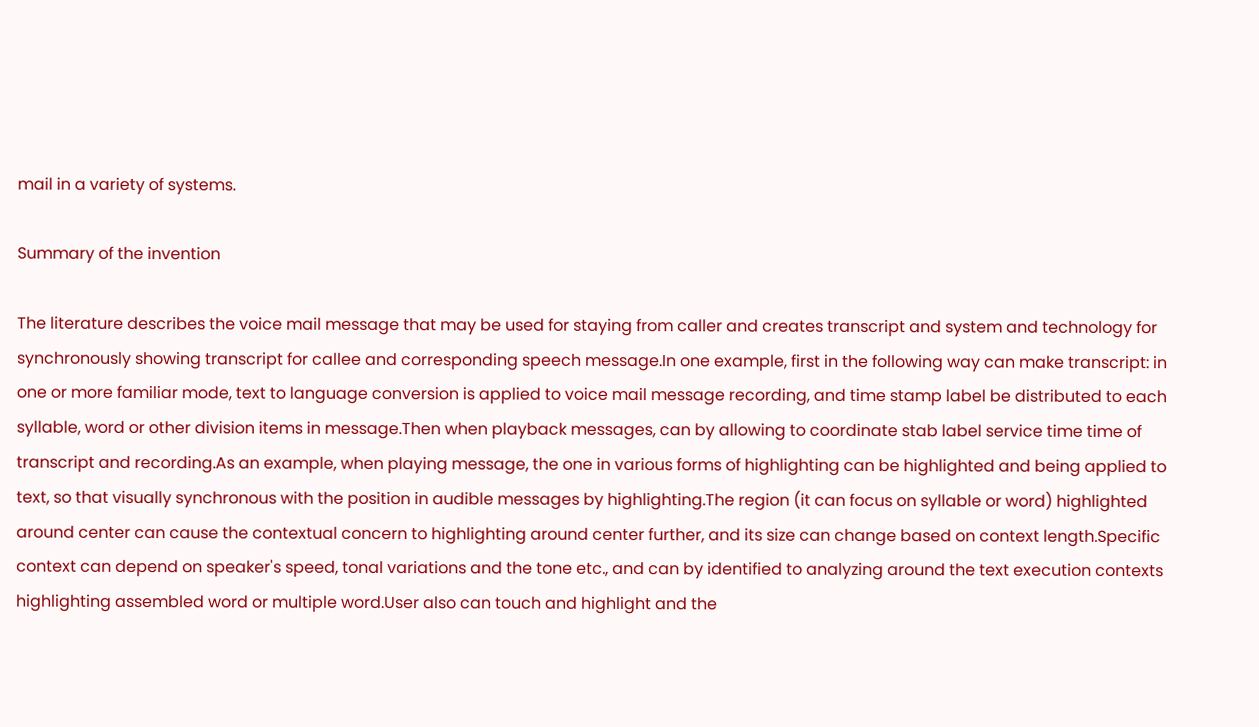mail in a variety of systems.

Summary of the invention

The literature describes the voice mail message that may be used for staying from caller and creates transcript and system and technology for synchronously showing transcript for callee and corresponding speech message.In one example, first in the following way can make transcript: in one or more familiar mode, text to language conversion is applied to voice mail message recording, and time stamp label be distributed to each syllable, word or other division items in message.Then when playback messages, can by allowing to coordinate stab label service time time of transcript and recording.As an example, when playing message, the one in various forms of highlighting can be highlighted and being applied to text, so that visually synchronous with the position in audible messages by highlighting.The region (it can focus on syllable or word) highlighted around center can cause the contextual concern to highlighting around center further, and its size can change based on context length.Specific context can depend on speaker's speed, tonal variations and the tone etc., and can by identified to analyzing around the text execution contexts highlighting assembled word or multiple word.User also can touch and highlight and the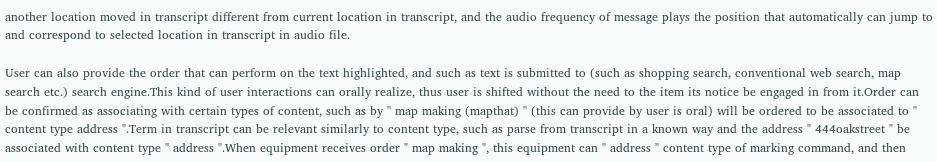another location moved in transcript different from current location in transcript, and the audio frequency of message plays the position that automatically can jump to and correspond to selected location in transcript in audio file.

User can also provide the order that can perform on the text highlighted, and such as text is submitted to (such as shopping search, conventional web search, map search etc.) search engine.This kind of user interactions can orally realize, thus user is shifted without the need to the item its notice be engaged in from it.Order can be confirmed as associating with certain types of content, such as by " map making (mapthat) " (this can provide by user is oral) will be ordered to be associated to " content type address ".Term in transcript can be relevant similarly to content type, such as parse from transcript in a known way and the address " 444oakstreet " be associated with content type " address ".When equipment receives order " map making ", this equipment can " address " content type of marking command, and then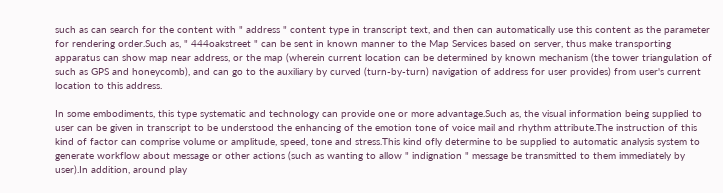such as can search for the content with " address " content type in transcript text, and then can automatically use this content as the parameter for rendering order.Such as, " 444oakstreet " can be sent in known manner to the Map Services based on server, thus make transporting apparatus can show map near address, or the map (wherein current location can be determined by known mechanism (the tower triangulation of such as GPS and honeycomb), and can go to the auxiliary by curved (turn-by-turn) navigation of address for user provides) from user's current location to this address.

In some embodiments, this type systematic and technology can provide one or more advantage.Such as, the visual information being supplied to user can be given in transcript to be understood the enhancing of the emotion tone of voice mail and rhythm attribute.The instruction of this kind of factor can comprise volume or amplitude, speed, tone and stress.This kind ofly determine to be supplied to automatic analysis system to generate workflow about message or other actions (such as wanting to allow " indignation " message be transmitted to them immediately by user).In addition, around play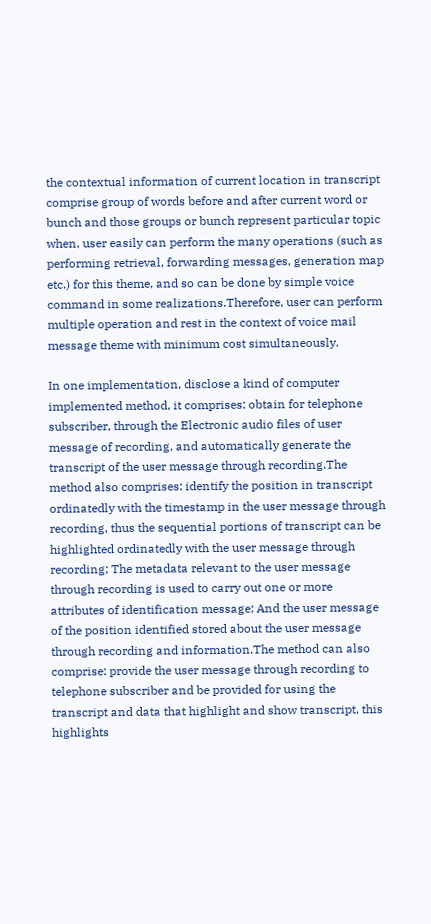the contextual information of current location in transcript comprise group of words before and after current word or bunch and those groups or bunch represent particular topic when, user easily can perform the many operations (such as performing retrieval, forwarding messages, generation map etc.) for this theme, and so can be done by simple voice command in some realizations.Therefore, user can perform multiple operation and rest in the context of voice mail message theme with minimum cost simultaneously.

In one implementation, disclose a kind of computer implemented method, it comprises: obtain for telephone subscriber, through the Electronic audio files of user message of recording, and automatically generate the transcript of the user message through recording.The method also comprises: identify the position in transcript ordinatedly with the timestamp in the user message through recording, thus the sequential portions of transcript can be highlighted ordinatedly with the user message through recording; The metadata relevant to the user message through recording is used to carry out one or more attributes of identification message; And the user message of the position identified stored about the user message through recording and information.The method can also comprise: provide the user message through recording to telephone subscriber and be provided for using the transcript and data that highlight and show transcript, this highlights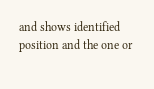and shows identified position and the one or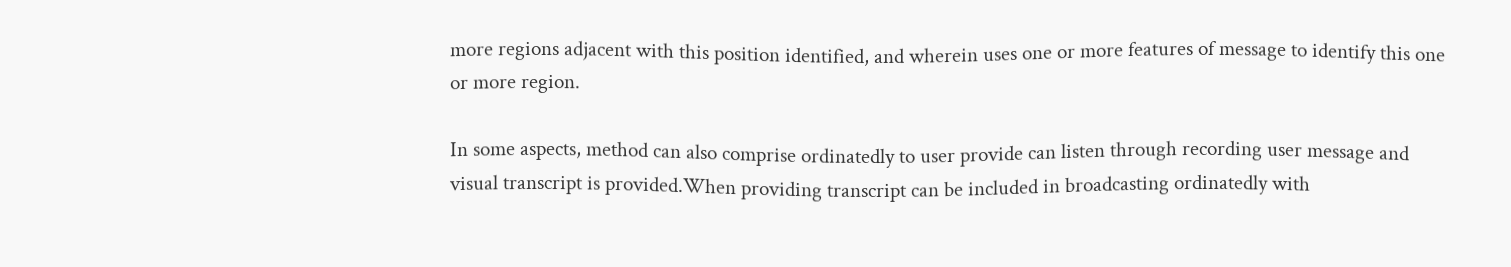more regions adjacent with this position identified, and wherein uses one or more features of message to identify this one or more region.

In some aspects, method can also comprise ordinatedly to user provide can listen through recording user message and visual transcript is provided.When providing transcript can be included in broadcasting ordinatedly with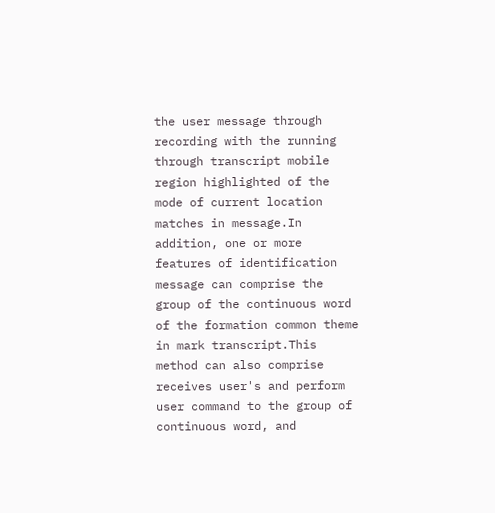the user message through recording with the running through transcript mobile region highlighted of the mode of current location matches in message.In addition, one or more features of identification message can comprise the group of the continuous word of the formation common theme in mark transcript.This method can also comprise receives user's and perform user command to the group of continuous word, and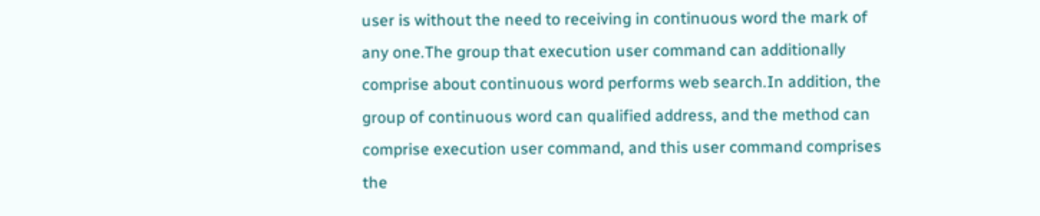user is without the need to receiving in continuous word the mark of any one.The group that execution user command can additionally comprise about continuous word performs web search.In addition, the group of continuous word can qualified address, and the method can comprise execution user command, and this user command comprises the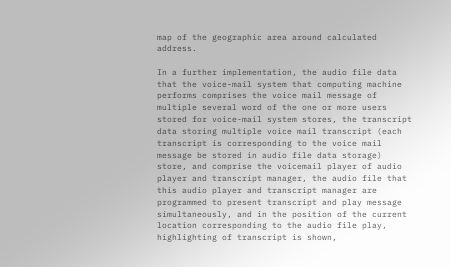map of the geographic area around calculated address.

In a further implementation, the audio file data that the voice-mail system that computing machine performs comprises the voice mail message of multiple several word of the one or more users stored for voice-mail system stores, the transcript data storing multiple voice mail transcript (each transcript is corresponding to the voice mail message be stored in audio file data storage) store, and comprise the voicemail player of audio player and transcript manager, the audio file that this audio player and transcript manager are programmed to present transcript and play message simultaneously, and in the position of the current location corresponding to the audio file play, highlighting of transcript is shown,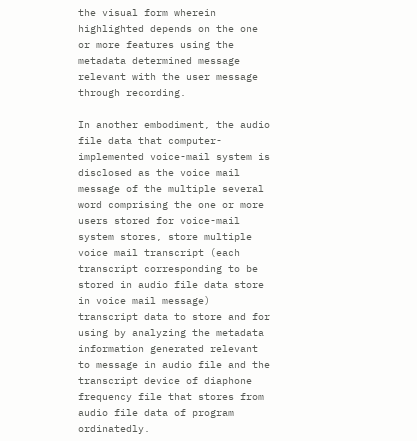the visual form wherein highlighted depends on the one or more features using the metadata determined message relevant with the user message through recording.

In another embodiment, the audio file data that computer-implemented voice-mail system is disclosed as the voice mail message of the multiple several word comprising the one or more users stored for voice-mail system stores, store multiple voice mail transcript (each transcript corresponding to be stored in audio file data store in voice mail message) transcript data to store and for using by analyzing the metadata information generated relevant to message in audio file and the transcript device of diaphone frequency file that stores from audio file data of program ordinatedly.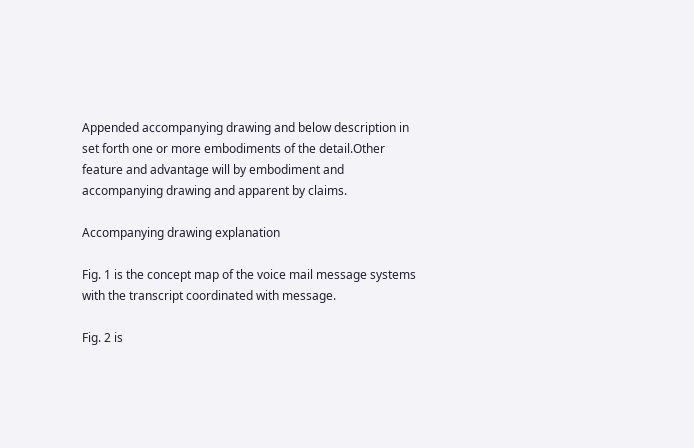Appended accompanying drawing and below description in set forth one or more embodiments of the detail.Other feature and advantage will by embodiment and accompanying drawing and apparent by claims.

Accompanying drawing explanation

Fig. 1 is the concept map of the voice mail message systems with the transcript coordinated with message.

Fig. 2 is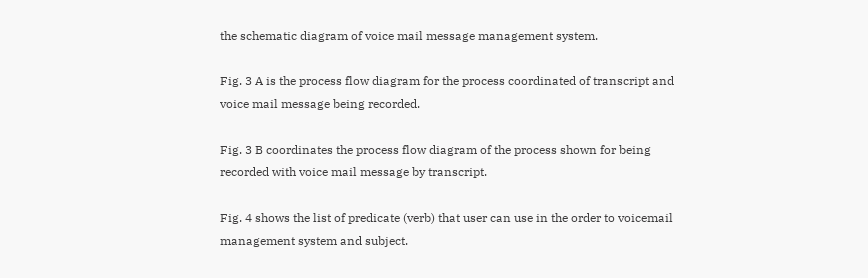the schematic diagram of voice mail message management system.

Fig. 3 A is the process flow diagram for the process coordinated of transcript and voice mail message being recorded.

Fig. 3 B coordinates the process flow diagram of the process shown for being recorded with voice mail message by transcript.

Fig. 4 shows the list of predicate (verb) that user can use in the order to voicemail management system and subject.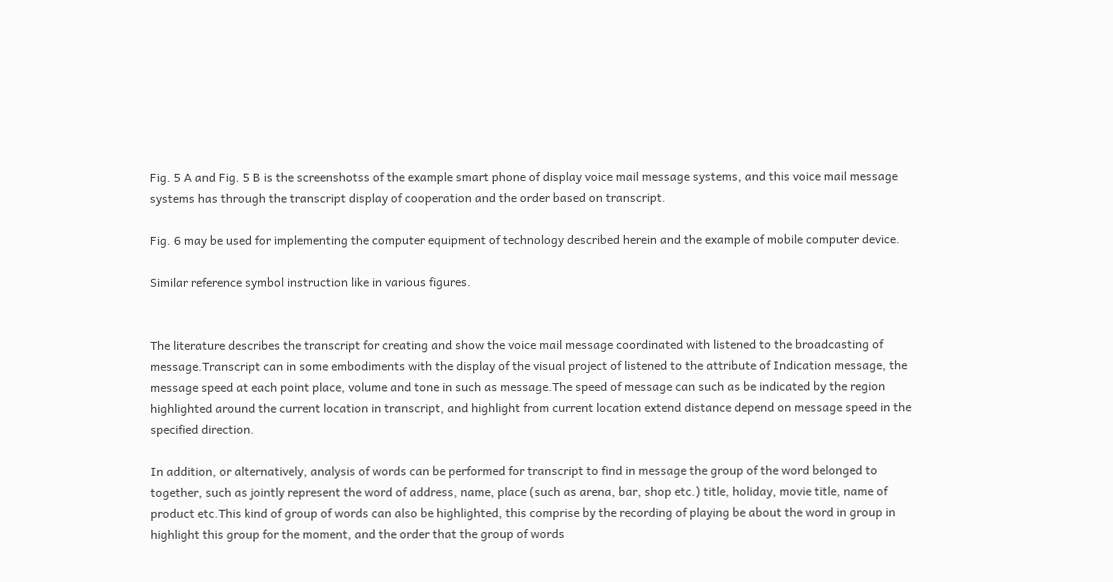Fig. 5 A and Fig. 5 B is the screenshotss of the example smart phone of display voice mail message systems, and this voice mail message systems has through the transcript display of cooperation and the order based on transcript.

Fig. 6 may be used for implementing the computer equipment of technology described herein and the example of mobile computer device.

Similar reference symbol instruction like in various figures.


The literature describes the transcript for creating and show the voice mail message coordinated with listened to the broadcasting of message.Transcript can in some embodiments with the display of the visual project of listened to the attribute of Indication message, the message speed at each point place, volume and tone in such as message.The speed of message can such as be indicated by the region highlighted around the current location in transcript, and highlight from current location extend distance depend on message speed in the specified direction.

In addition, or alternatively, analysis of words can be performed for transcript to find in message the group of the word belonged to together, such as jointly represent the word of address, name, place (such as arena, bar, shop etc.) title, holiday, movie title, name of product etc.This kind of group of words can also be highlighted, this comprise by the recording of playing be about the word in group in highlight this group for the moment, and the order that the group of words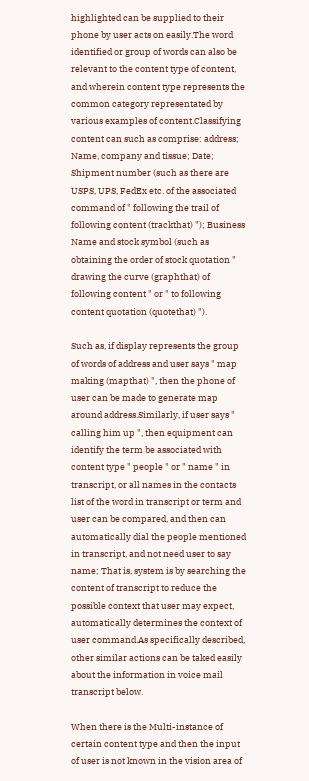highlighted can be supplied to their phone by user acts on easily.The word identified or group of words can also be relevant to the content type of content, and wherein content type represents the common category representated by various examples of content.Classifying content can such as comprise: address; Name, company and tissue; Date; Shipment number (such as there are USPS, UPS, FedEx etc. of the associated command of " following the trail of following content (trackthat) "); Business Name and stock symbol (such as obtaining the order of stock quotation " drawing the curve (graphthat) of following content " or " to following content quotation (quotethat) ").

Such as, if display represents the group of words of address and user says " map making (mapthat) ", then the phone of user can be made to generate map around address.Similarly, if user says " calling him up ", then equipment can identify the term be associated with content type " people " or " name " in transcript, or all names in the contacts list of the word in transcript or term and user can be compared, and then can automatically dial the people mentioned in transcript, and not need user to say name; That is, system is by searching the content of transcript to reduce the possible context that user may expect, automatically determines the context of user command.As specifically described, other similar actions can be taked easily about the information in voice mail transcript below.

When there is the Multi-instance of certain content type and then the input of user is not known in the vision area of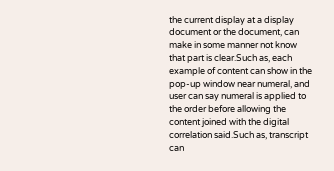the current display at a display document or the document, can make in some manner not know that part is clear.Such as, each example of content can show in the pop-up window near numeral, and user can say numeral is applied to the order before allowing the content joined with the digital correlation said.Such as, transcript can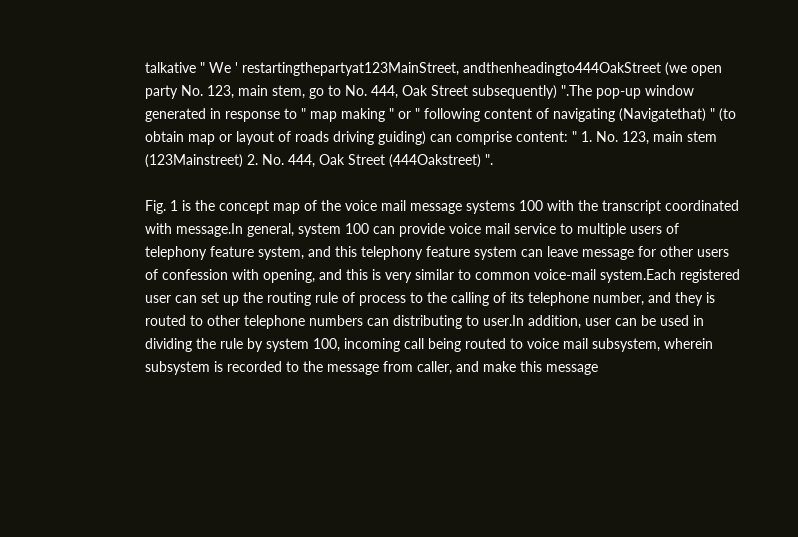talkative " We ' restartingthepartyat123MainStreet, andthenheadingto444OakStreet (we open party No. 123, main stem, go to No. 444, Oak Street subsequently) ".The pop-up window generated in response to " map making " or " following content of navigating (Navigatethat) " (to obtain map or layout of roads driving guiding) can comprise content: " 1. No. 123, main stem (123Mainstreet) 2. No. 444, Oak Street (444Oakstreet) ".

Fig. 1 is the concept map of the voice mail message systems 100 with the transcript coordinated with message.In general, system 100 can provide voice mail service to multiple users of telephony feature system, and this telephony feature system can leave message for other users of confession with opening, and this is very similar to common voice-mail system.Each registered user can set up the routing rule of process to the calling of its telephone number, and they is routed to other telephone numbers can distributing to user.In addition, user can be used in dividing the rule by system 100, incoming call being routed to voice mail subsystem, wherein subsystem is recorded to the message from caller, and make this message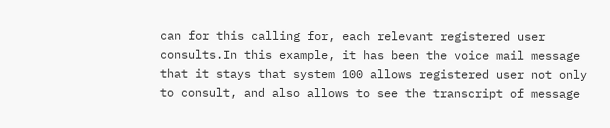can for this calling for, each relevant registered user consults.In this example, it has been the voice mail message that it stays that system 100 allows registered user not only to consult, and also allows to see the transcript of message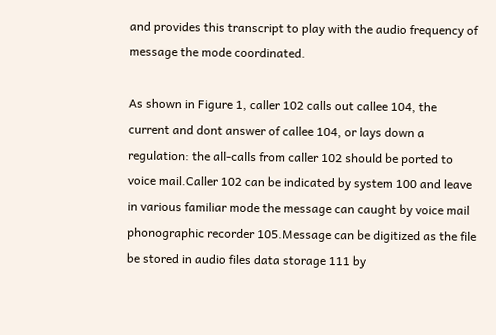and provides this transcript to play with the audio frequency of message the mode coordinated.

As shown in Figure 1, caller 102 calls out callee 104, the current and dont answer of callee 104, or lays down a regulation: the all-calls from caller 102 should be ported to voice mail.Caller 102 can be indicated by system 100 and leave in various familiar mode the message can caught by voice mail phonographic recorder 105.Message can be digitized as the file be stored in audio files data storage 111 by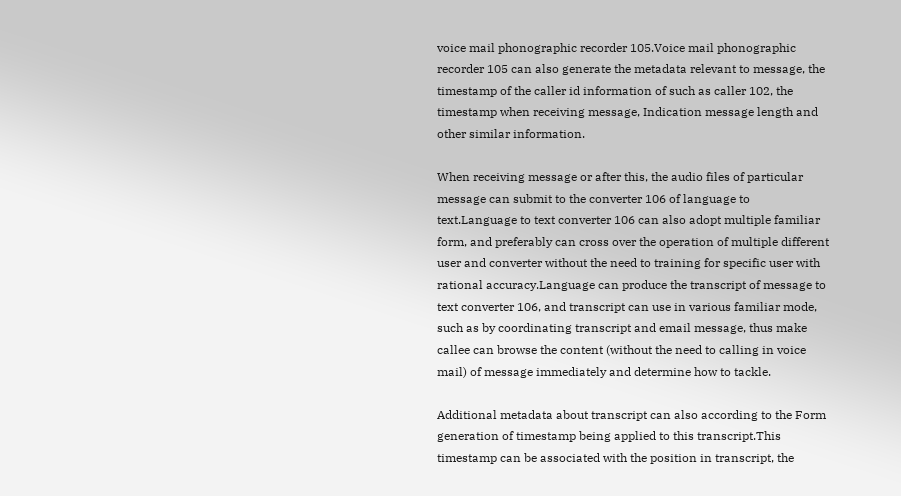voice mail phonographic recorder 105.Voice mail phonographic recorder 105 can also generate the metadata relevant to message, the timestamp of the caller id information of such as caller 102, the timestamp when receiving message, Indication message length and other similar information.

When receiving message or after this, the audio files of particular message can submit to the converter 106 of language to text.Language to text converter 106 can also adopt multiple familiar form, and preferably can cross over the operation of multiple different user and converter without the need to training for specific user with rational accuracy.Language can produce the transcript of message to text converter 106, and transcript can use in various familiar mode, such as by coordinating transcript and email message, thus make callee can browse the content (without the need to calling in voice mail) of message immediately and determine how to tackle.

Additional metadata about transcript can also according to the Form generation of timestamp being applied to this transcript.This timestamp can be associated with the position in transcript, the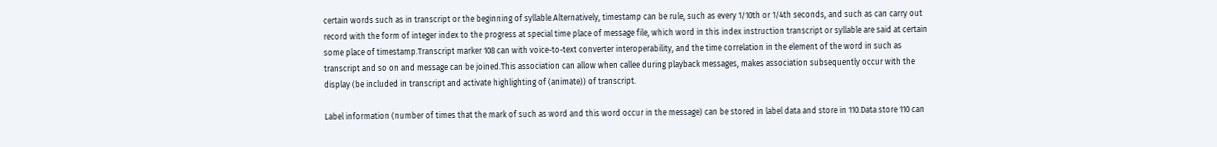certain words such as in transcript or the beginning of syllable.Alternatively, timestamp can be rule, such as every 1/10th or 1/4th seconds, and such as can carry out record with the form of integer index to the progress at special time place of message file, which word in this index instruction transcript or syllable are said at certain some place of timestamp.Transcript marker 108 can with voice-to-text converter interoperability, and the time correlation in the element of the word in such as transcript and so on and message can be joined.This association can allow when callee during playback messages, makes association subsequently occur with the display (be included in transcript and activate highlighting of (animate)) of transcript.

Label information (number of times that the mark of such as word and this word occur in the message) can be stored in label data and store in 110.Data store 110 can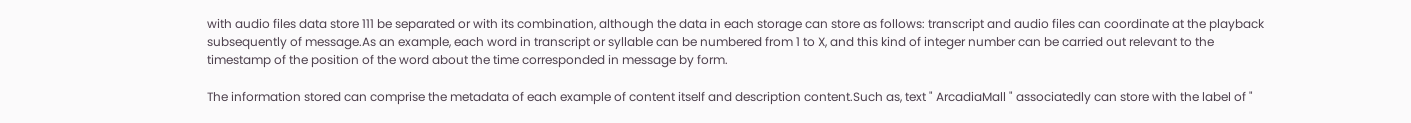with audio files data store 111 be separated or with its combination, although the data in each storage can store as follows: transcript and audio files can coordinate at the playback subsequently of message.As an example, each word in transcript or syllable can be numbered from 1 to X, and this kind of integer number can be carried out relevant to the timestamp of the position of the word about the time corresponded in message by form.

The information stored can comprise the metadata of each example of content itself and description content.Such as, text " ArcadiaMall " associatedly can store with the label of "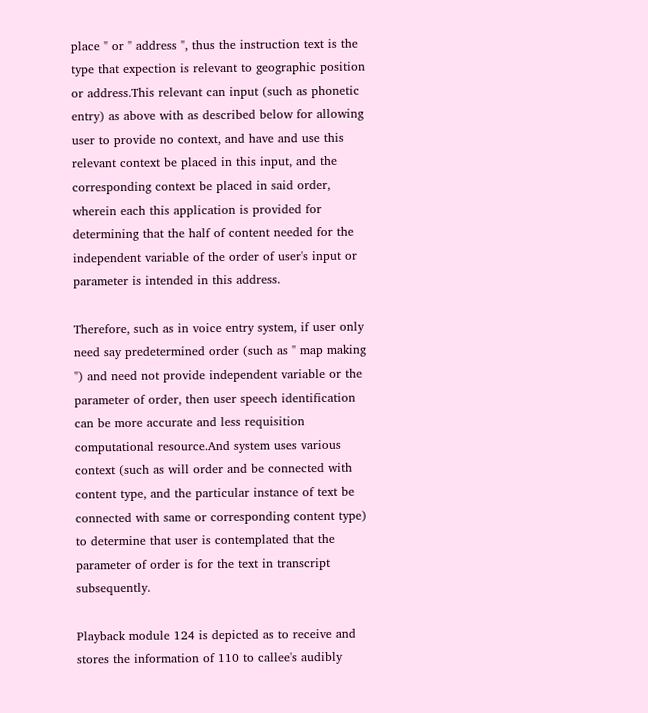place " or " address ", thus the instruction text is the type that expection is relevant to geographic position or address.This relevant can input (such as phonetic entry) as above with as described below for allowing user to provide no context, and have and use this relevant context be placed in this input, and the corresponding context be placed in said order, wherein each this application is provided for determining that the half of content needed for the independent variable of the order of user's input or parameter is intended in this address.

Therefore, such as in voice entry system, if user only need say predetermined order (such as " map making ") and need not provide independent variable or the parameter of order, then user speech identification can be more accurate and less requisition computational resource.And system uses various context (such as will order and be connected with content type, and the particular instance of text be connected with same or corresponding content type) to determine that user is contemplated that the parameter of order is for the text in transcript subsequently.

Playback module 124 is depicted as to receive and stores the information of 110 to callee's audibly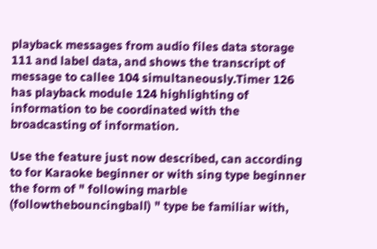playback messages from audio files data storage 111 and label data, and shows the transcript of message to callee 104 simultaneously.Timer 126 has playback module 124 highlighting of information to be coordinated with the broadcasting of information.

Use the feature just now described, can according to for Karaoke beginner or with sing type beginner the form of " following marble (followthebouncingball) " type be familiar with,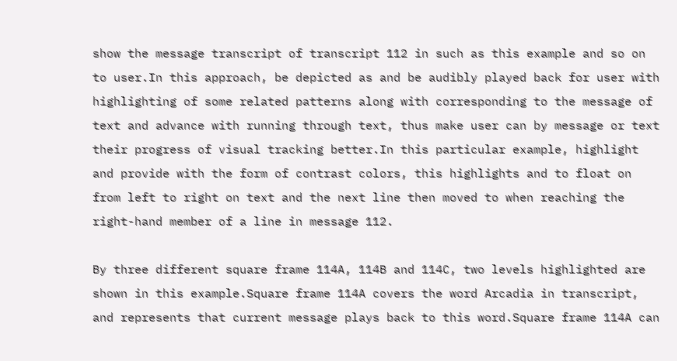show the message transcript of transcript 112 in such as this example and so on to user.In this approach, be depicted as and be audibly played back for user with highlighting of some related patterns along with corresponding to the message of text and advance with running through text, thus make user can by message or text their progress of visual tracking better.In this particular example, highlight and provide with the form of contrast colors, this highlights and to float on from left to right on text and the next line then moved to when reaching the right-hand member of a line in message 112.

By three different square frame 114A, 114B and 114C, two levels highlighted are shown in this example.Square frame 114A covers the word Arcadia in transcript, and represents that current message plays back to this word.Square frame 114A can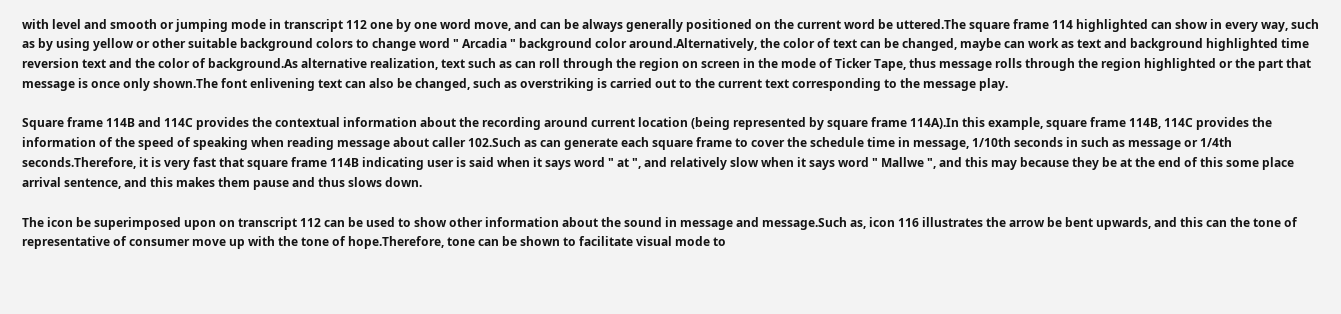with level and smooth or jumping mode in transcript 112 one by one word move, and can be always generally positioned on the current word be uttered.The square frame 114 highlighted can show in every way, such as by using yellow or other suitable background colors to change word " Arcadia " background color around.Alternatively, the color of text can be changed, maybe can work as text and background highlighted time reversion text and the color of background.As alternative realization, text such as can roll through the region on screen in the mode of Ticker Tape, thus message rolls through the region highlighted or the part that message is once only shown.The font enlivening text can also be changed, such as overstriking is carried out to the current text corresponding to the message play.

Square frame 114B and 114C provides the contextual information about the recording around current location (being represented by square frame 114A).In this example, square frame 114B, 114C provides the information of the speed of speaking when reading message about caller 102.Such as can generate each square frame to cover the schedule time in message, 1/10th seconds in such as message or 1/4th seconds.Therefore, it is very fast that square frame 114B indicating user is said when it says word " at ", and relatively slow when it says word " Mallwe ", and this may because they be at the end of this some place arrival sentence, and this makes them pause and thus slows down.

The icon be superimposed upon on transcript 112 can be used to show other information about the sound in message and message.Such as, icon 116 illustrates the arrow be bent upwards, and this can the tone of representative of consumer move up with the tone of hope.Therefore, tone can be shown to facilitate visual mode to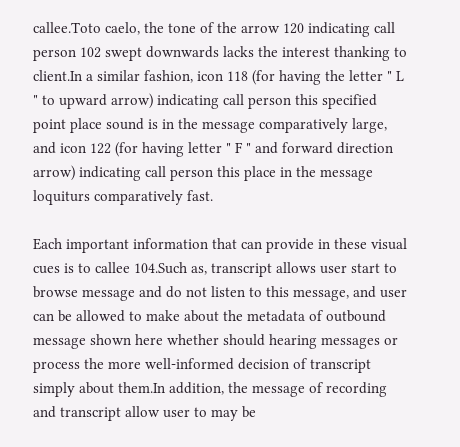callee.Toto caelo, the tone of the arrow 120 indicating call person 102 swept downwards lacks the interest thanking to client.In a similar fashion, icon 118 (for having the letter " L " to upward arrow) indicating call person this specified point place sound is in the message comparatively large, and icon 122 (for having letter " F " and forward direction arrow) indicating call person this place in the message loquiturs comparatively fast.

Each important information that can provide in these visual cues is to callee 104.Such as, transcript allows user start to browse message and do not listen to this message, and user can be allowed to make about the metadata of outbound message shown here whether should hearing messages or process the more well-informed decision of transcript simply about them.In addition, the message of recording and transcript allow user to may be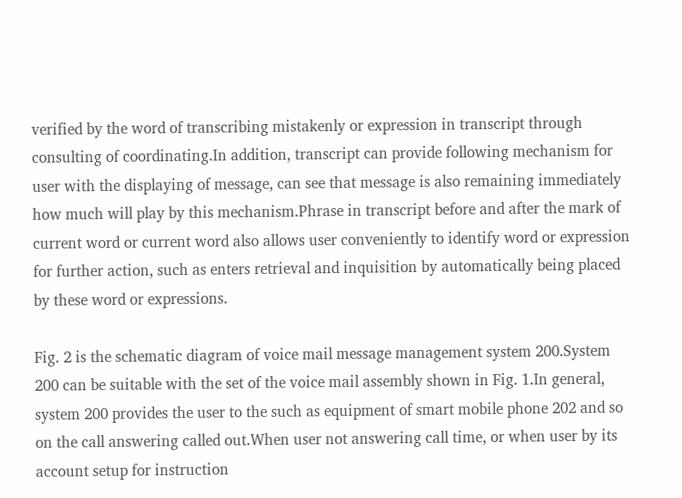verified by the word of transcribing mistakenly or expression in transcript through consulting of coordinating.In addition, transcript can provide following mechanism for user with the displaying of message, can see that message is also remaining immediately how much will play by this mechanism.Phrase in transcript before and after the mark of current word or current word also allows user conveniently to identify word or expression for further action, such as enters retrieval and inquisition by automatically being placed by these word or expressions.

Fig. 2 is the schematic diagram of voice mail message management system 200.System 200 can be suitable with the set of the voice mail assembly shown in Fig. 1.In general, system 200 provides the user to the such as equipment of smart mobile phone 202 and so on the call answering called out.When user not answering call time, or when user by its account setup for instruction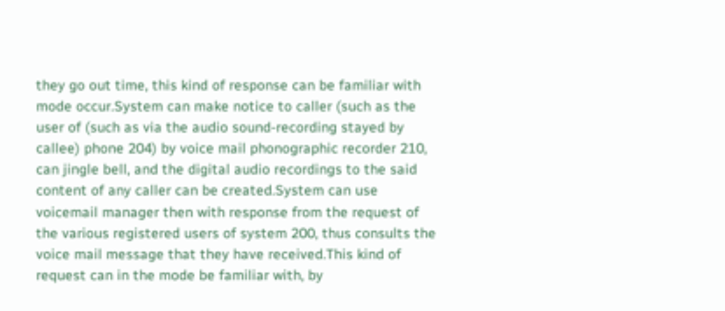they go out time, this kind of response can be familiar with mode occur.System can make notice to caller (such as the user of (such as via the audio sound-recording stayed by callee) phone 204) by voice mail phonographic recorder 210, can jingle bell, and the digital audio recordings to the said content of any caller can be created.System can use voicemail manager then with response from the request of the various registered users of system 200, thus consults the voice mail message that they have received.This kind of request can in the mode be familiar with, by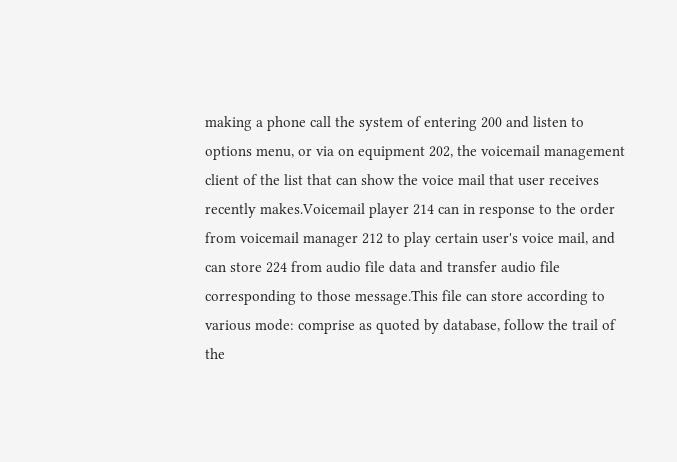making a phone call the system of entering 200 and listen to options menu, or via on equipment 202, the voicemail management client of the list that can show the voice mail that user receives recently makes.Voicemail player 214 can in response to the order from voicemail manager 212 to play certain user's voice mail, and can store 224 from audio file data and transfer audio file corresponding to those message.This file can store according to various mode: comprise as quoted by database, follow the trail of the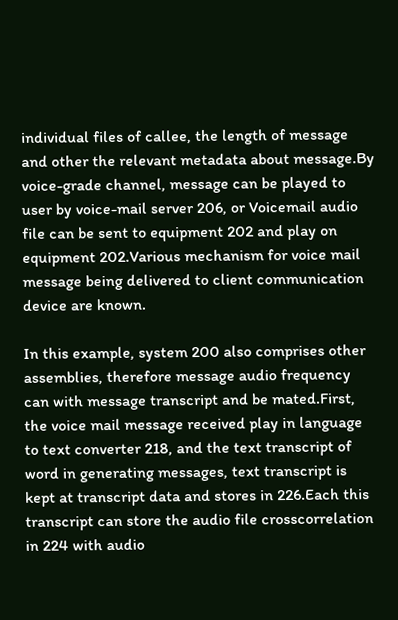individual files of callee, the length of message and other the relevant metadata about message.By voice-grade channel, message can be played to user by voice-mail server 206, or Voicemail audio file can be sent to equipment 202 and play on equipment 202.Various mechanism for voice mail message being delivered to client communication device are known.

In this example, system 200 also comprises other assemblies, therefore message audio frequency can with message transcript and be mated.First, the voice mail message received play in language to text converter 218, and the text transcript of word in generating messages, text transcript is kept at transcript data and stores in 226.Each this transcript can store the audio file crosscorrelation in 224 with audio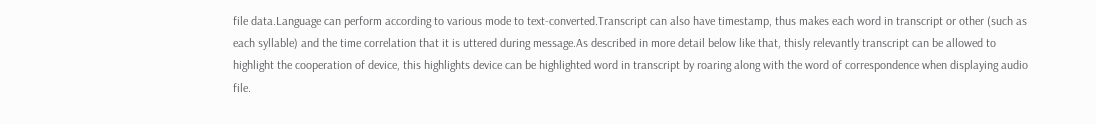file data.Language can perform according to various mode to text-converted.Transcript can also have timestamp, thus makes each word in transcript or other (such as each syllable) and the time correlation that it is uttered during message.As described in more detail below like that, thisly relevantly transcript can be allowed to highlight the cooperation of device, this highlights device can be highlighted word in transcript by roaring along with the word of correspondence when displaying audio file.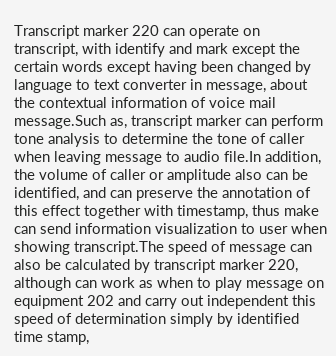Transcript marker 220 can operate on transcript, with identify and mark except the certain words except having been changed by language to text converter in message, about the contextual information of voice mail message.Such as, transcript marker can perform tone analysis to determine the tone of caller when leaving message to audio file.In addition, the volume of caller or amplitude also can be identified, and can preserve the annotation of this effect together with timestamp, thus make can send information visualization to user when showing transcript.The speed of message can also be calculated by transcript marker 220, although can work as when to play message on equipment 202 and carry out independent this speed of determination simply by identified time stamp,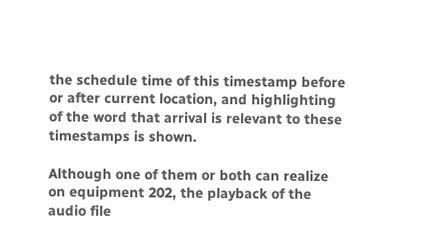the schedule time of this timestamp before or after current location, and highlighting of the word that arrival is relevant to these timestamps is shown.

Although one of them or both can realize on equipment 202, the playback of the audio file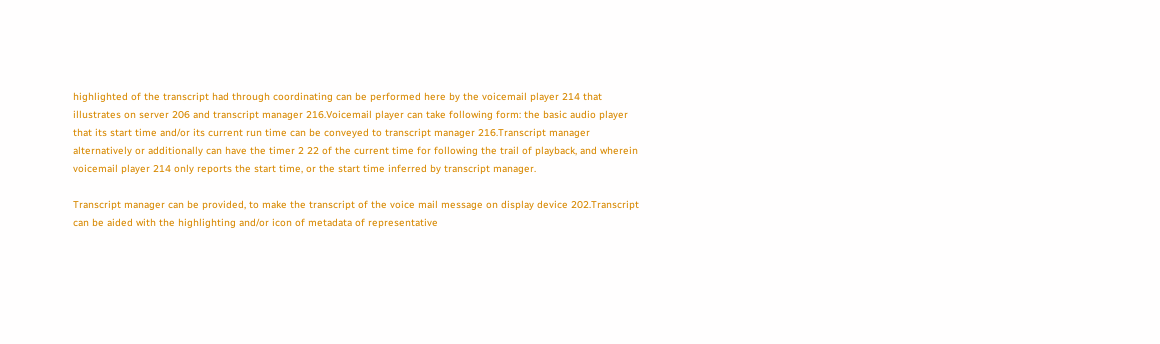highlighted of the transcript had through coordinating can be performed here by the voicemail player 214 that illustrates on server 206 and transcript manager 216.Voicemail player can take following form: the basic audio player that its start time and/or its current run time can be conveyed to transcript manager 216.Transcript manager alternatively or additionally can have the timer 2 22 of the current time for following the trail of playback, and wherein voicemail player 214 only reports the start time, or the start time inferred by transcript manager.

Transcript manager can be provided, to make the transcript of the voice mail message on display device 202.Transcript can be aided with the highlighting and/or icon of metadata of representative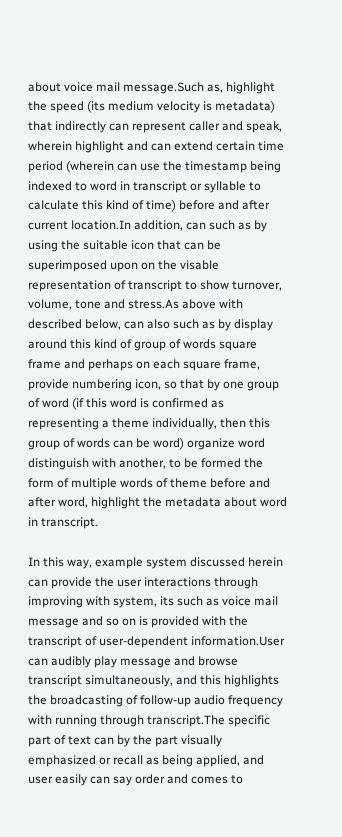about voice mail message.Such as, highlight the speed (its medium velocity is metadata) that indirectly can represent caller and speak, wherein highlight and can extend certain time period (wherein can use the timestamp being indexed to word in transcript or syllable to calculate this kind of time) before and after current location.In addition, can such as by using the suitable icon that can be superimposed upon on the visable representation of transcript to show turnover, volume, tone and stress.As above with described below, can also such as by display around this kind of group of words square frame and perhaps on each square frame, provide numbering icon, so that by one group of word (if this word is confirmed as representing a theme individually, then this group of words can be word) organize word distinguish with another, to be formed the form of multiple words of theme before and after word, highlight the metadata about word in transcript.

In this way, example system discussed herein can provide the user interactions through improving with system, its such as voice mail message and so on is provided with the transcript of user-dependent information.User can audibly play message and browse transcript simultaneously, and this highlights the broadcasting of follow-up audio frequency with running through transcript.The specific part of text can by the part visually emphasized or recall as being applied, and user easily can say order and comes to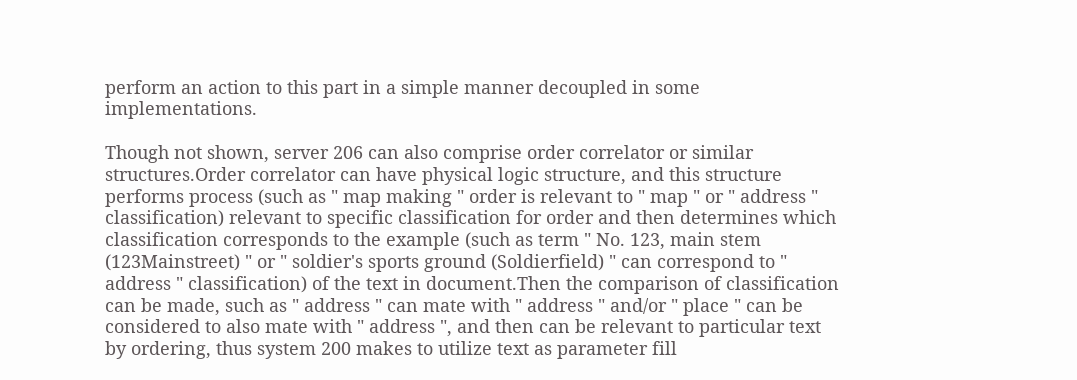perform an action to this part in a simple manner decoupled in some implementations.

Though not shown, server 206 can also comprise order correlator or similar structures.Order correlator can have physical logic structure, and this structure performs process (such as " map making " order is relevant to " map " or " address " classification) relevant to specific classification for order and then determines which classification corresponds to the example (such as term " No. 123, main stem (123Mainstreet) " or " soldier's sports ground (Soldierfield) " can correspond to " address " classification) of the text in document.Then the comparison of classification can be made, such as " address " can mate with " address " and/or " place " can be considered to also mate with " address ", and then can be relevant to particular text by ordering, thus system 200 makes to utilize text as parameter fill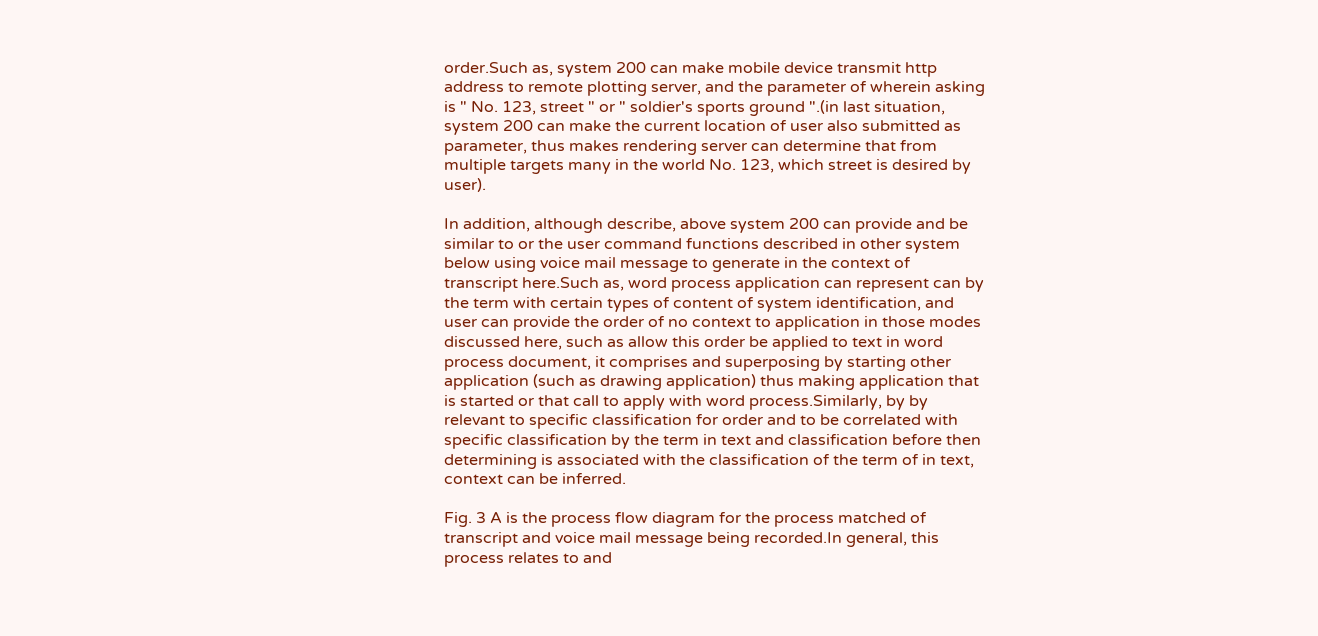order.Such as, system 200 can make mobile device transmit http address to remote plotting server, and the parameter of wherein asking is " No. 123, street " or " soldier's sports ground ".(in last situation, system 200 can make the current location of user also submitted as parameter, thus makes rendering server can determine that from multiple targets many in the world No. 123, which street is desired by user).

In addition, although describe, above system 200 can provide and be similar to or the user command functions described in other system below using voice mail message to generate in the context of transcript here.Such as, word process application can represent can by the term with certain types of content of system identification, and user can provide the order of no context to application in those modes discussed here, such as allow this order be applied to text in word process document, it comprises and superposing by starting other application (such as drawing application) thus making application that is started or that call to apply with word process.Similarly, by by relevant to specific classification for order and to be correlated with specific classification by the term in text and classification before then determining is associated with the classification of the term of in text, context can be inferred.

Fig. 3 A is the process flow diagram for the process matched of transcript and voice mail message being recorded.In general, this process relates to and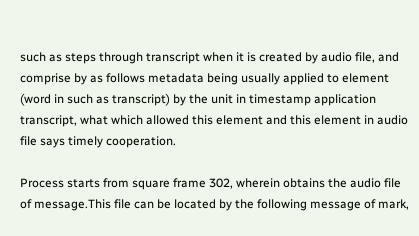such as steps through transcript when it is created by audio file, and comprise by as follows metadata being usually applied to element (word in such as transcript) by the unit in timestamp application transcript, what which allowed this element and this element in audio file says timely cooperation.

Process starts from square frame 302, wherein obtains the audio file of message.This file can be located by the following message of mark,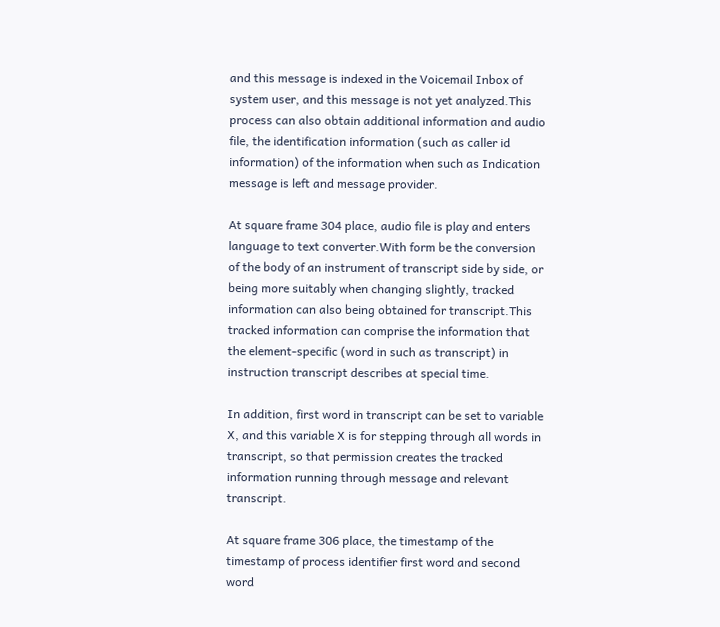and this message is indexed in the Voicemail Inbox of system user, and this message is not yet analyzed.This process can also obtain additional information and audio file, the identification information (such as caller id information) of the information when such as Indication message is left and message provider.

At square frame 304 place, audio file is play and enters language to text converter.With form be the conversion of the body of an instrument of transcript side by side, or being more suitably when changing slightly, tracked information can also being obtained for transcript.This tracked information can comprise the information that the element-specific (word in such as transcript) in instruction transcript describes at special time.

In addition, first word in transcript can be set to variable X, and this variable X is for stepping through all words in transcript, so that permission creates the tracked information running through message and relevant transcript.

At square frame 306 place, the timestamp of the timestamp of process identifier first word and second word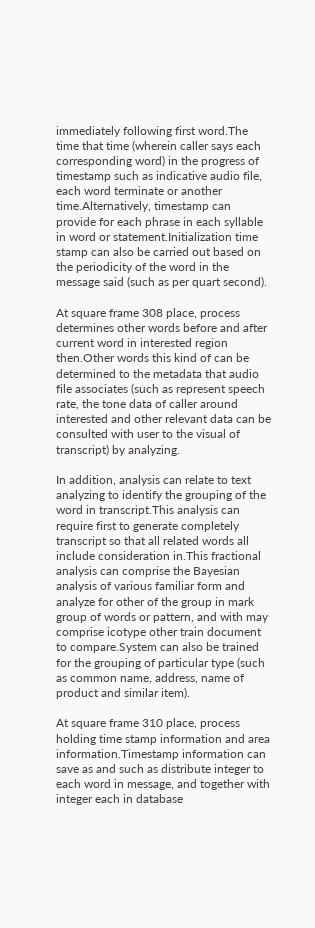immediately following first word.The time that time (wherein caller says each corresponding word) in the progress of timestamp such as indicative audio file, each word terminate or another time.Alternatively, timestamp can provide for each phrase in each syllable in word or statement.Initialization time stamp can also be carried out based on the periodicity of the word in the message said (such as per quart second).

At square frame 308 place, process determines other words before and after current word in interested region then.Other words this kind of can be determined to the metadata that audio file associates (such as represent speech rate, the tone data of caller around interested and other relevant data can be consulted with user to the visual of transcript) by analyzing.

In addition, analysis can relate to text analyzing to identify the grouping of the word in transcript.This analysis can require first to generate completely transcript so that all related words all include consideration in.This fractional analysis can comprise the Bayesian analysis of various familiar form and analyze for other of the group in mark group of words or pattern, and with may comprise icotype other train document to compare.System can also be trained for the grouping of particular type (such as common name, address, name of product and similar item).

At square frame 310 place, process holding time stamp information and area information.Timestamp information can save as and such as distribute integer to each word in message, and together with integer each in database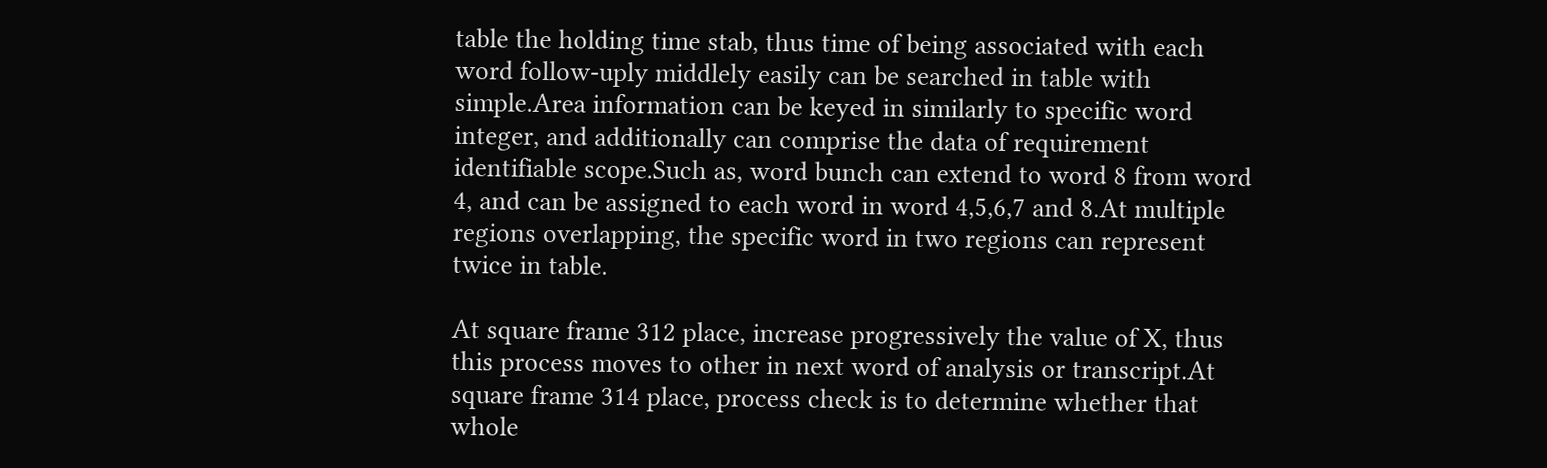table the holding time stab, thus time of being associated with each word follow-uply middlely easily can be searched in table with simple.Area information can be keyed in similarly to specific word integer, and additionally can comprise the data of requirement identifiable scope.Such as, word bunch can extend to word 8 from word 4, and can be assigned to each word in word 4,5,6,7 and 8.At multiple regions overlapping, the specific word in two regions can represent twice in table.

At square frame 312 place, increase progressively the value of X, thus this process moves to other in next word of analysis or transcript.At square frame 314 place, process check is to determine whether that whole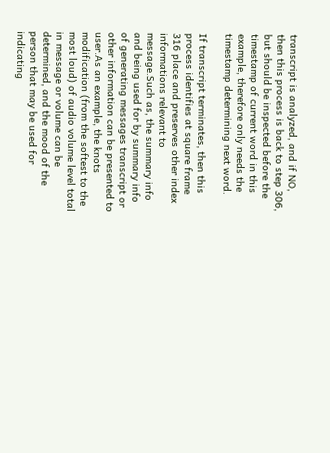transcript is analyzed, and if NO, then this process is back to step 306, but should be inspected before the timestamp of current word in this example, therefore only needs the timestamp determining next word.

If transcript terminates, then this process identifies at square frame 316 place and preserves other index informations relevant to message.Such as, the summary info and being used for by summary info of generating messages transcript or other information can be presented to user.As an example, the knots modification (from the softest to the most loud) of audio volume level total in message or volume can be determined, and the mood of the person that may be used for indicating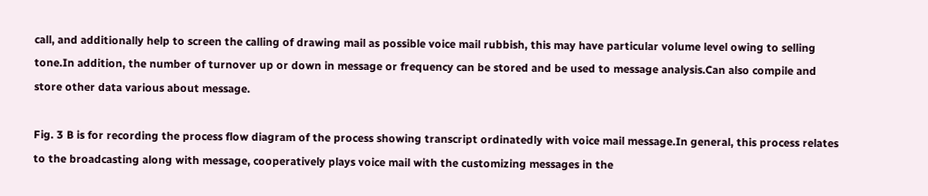call, and additionally help to screen the calling of drawing mail as possible voice mail rubbish, this may have particular volume level owing to selling tone.In addition, the number of turnover up or down in message or frequency can be stored and be used to message analysis.Can also compile and store other data various about message.

Fig. 3 B is for recording the process flow diagram of the process showing transcript ordinatedly with voice mail message.In general, this process relates to the broadcasting along with message, cooperatively plays voice mail with the customizing messages in the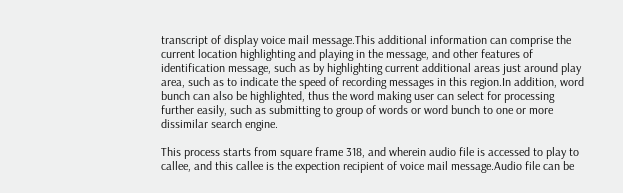transcript of display voice mail message.This additional information can comprise the current location highlighting and playing in the message, and other features of identification message, such as by highlighting current additional areas just around play area, such as to indicate the speed of recording messages in this region.In addition, word bunch can also be highlighted, thus the word making user can select for processing further easily, such as submitting to group of words or word bunch to one or more dissimilar search engine.

This process starts from square frame 318, and wherein audio file is accessed to play to callee, and this callee is the expection recipient of voice mail message.Audio file can be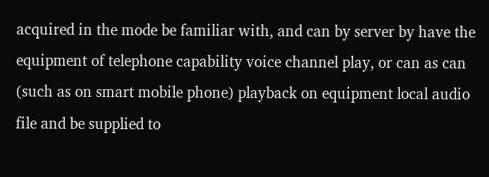acquired in the mode be familiar with, and can by server by have the equipment of telephone capability voice channel play, or can as can (such as on smart mobile phone) playback on equipment local audio file and be supplied to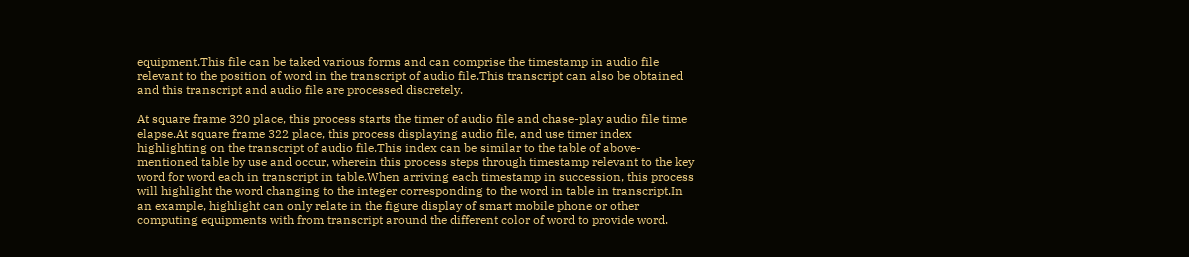equipment.This file can be taked various forms and can comprise the timestamp in audio file relevant to the position of word in the transcript of audio file.This transcript can also be obtained and this transcript and audio file are processed discretely.

At square frame 320 place, this process starts the timer of audio file and chase-play audio file time elapse.At square frame 322 place, this process displaying audio file, and use timer index highlighting on the transcript of audio file.This index can be similar to the table of above-mentioned table by use and occur, wherein this process steps through timestamp relevant to the key word for word each in transcript in table.When arriving each timestamp in succession, this process will highlight the word changing to the integer corresponding to the word in table in transcript.In an example, highlight can only relate in the figure display of smart mobile phone or other computing equipments with from transcript around the different color of word to provide word.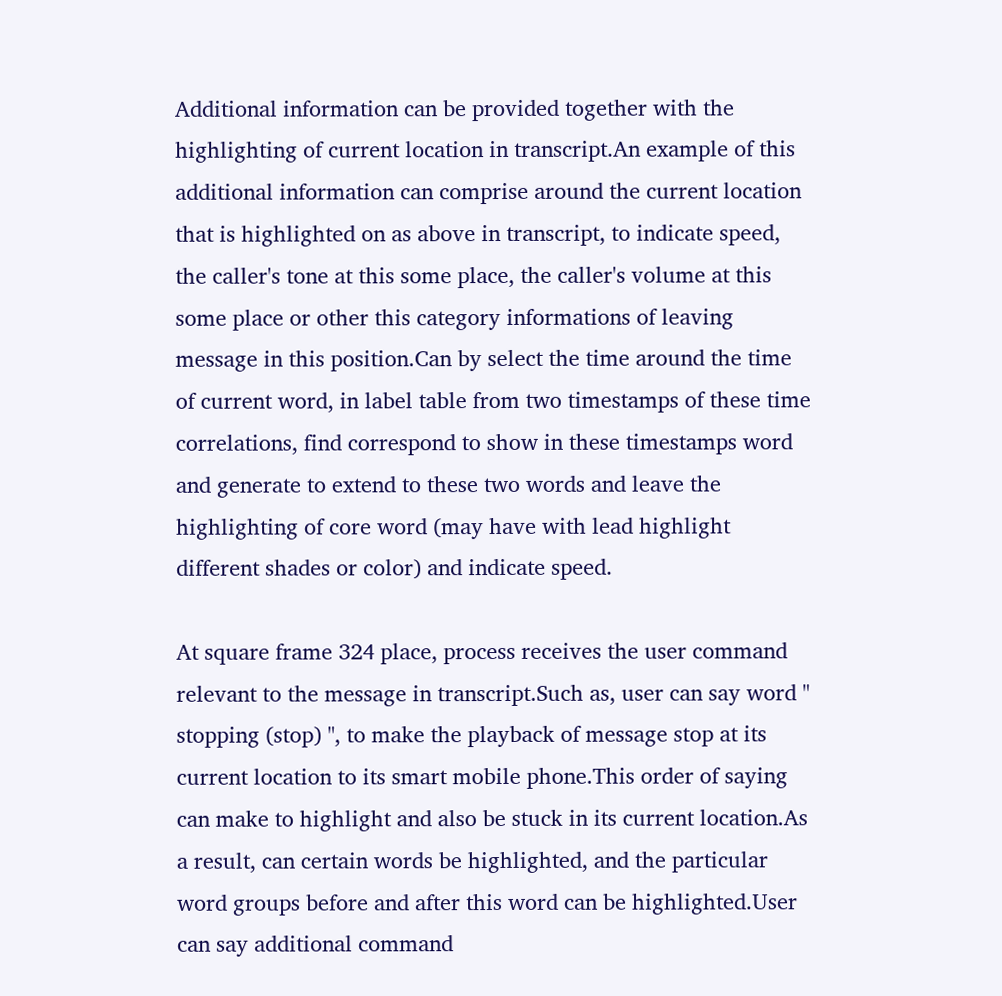Additional information can be provided together with the highlighting of current location in transcript.An example of this additional information can comprise around the current location that is highlighted on as above in transcript, to indicate speed, the caller's tone at this some place, the caller's volume at this some place or other this category informations of leaving message in this position.Can by select the time around the time of current word, in label table from two timestamps of these time correlations, find correspond to show in these timestamps word and generate to extend to these two words and leave the highlighting of core word (may have with lead highlight different shades or color) and indicate speed.

At square frame 324 place, process receives the user command relevant to the message in transcript.Such as, user can say word " stopping (stop) ", to make the playback of message stop at its current location to its smart mobile phone.This order of saying can make to highlight and also be stuck in its current location.As a result, can certain words be highlighted, and the particular word groups before and after this word can be highlighted.User can say additional command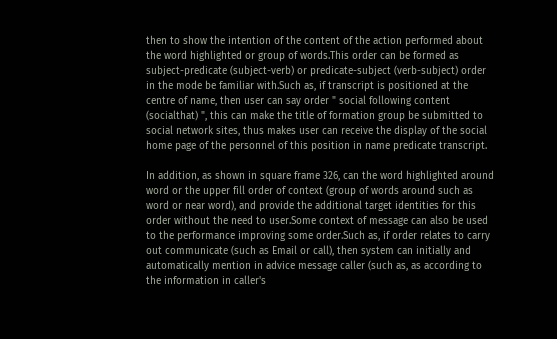then to show the intention of the content of the action performed about the word highlighted or group of words.This order can be formed as subject-predicate (subject-verb) or predicate-subject (verb-subject) order in the mode be familiar with.Such as, if transcript is positioned at the centre of name, then user can say order " social following content (socialthat) ", this can make the title of formation group be submitted to social network sites, thus makes user can receive the display of the social home page of the personnel of this position in name predicate transcript.

In addition, as shown in square frame 326, can the word highlighted around word or the upper fill order of context (group of words around such as word or near word), and provide the additional target identities for this order without the need to user.Some context of message can also be used to the performance improving some order.Such as, if order relates to carry out communicate (such as Email or call), then system can initially and automatically mention in advice message caller (such as, as according to the information in caller's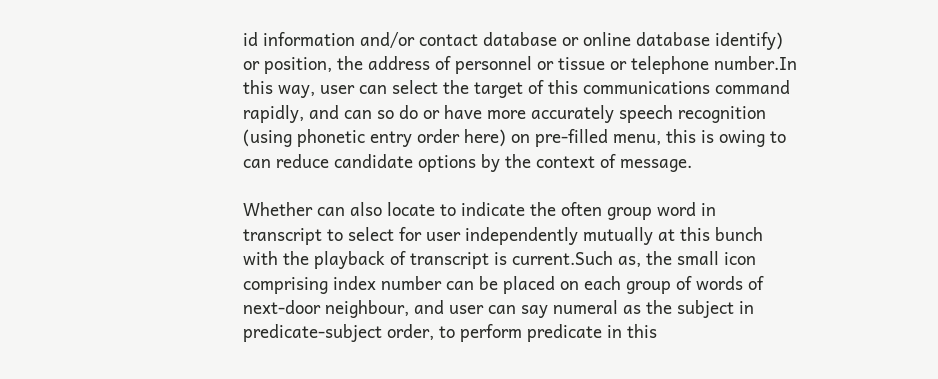id information and/or contact database or online database identify) or position, the address of personnel or tissue or telephone number.In this way, user can select the target of this communications command rapidly, and can so do or have more accurately speech recognition (using phonetic entry order here) on pre-filled menu, this is owing to can reduce candidate options by the context of message.

Whether can also locate to indicate the often group word in transcript to select for user independently mutually at this bunch with the playback of transcript is current.Such as, the small icon comprising index number can be placed on each group of words of next-door neighbour, and user can say numeral as the subject in predicate-subject order, to perform predicate in this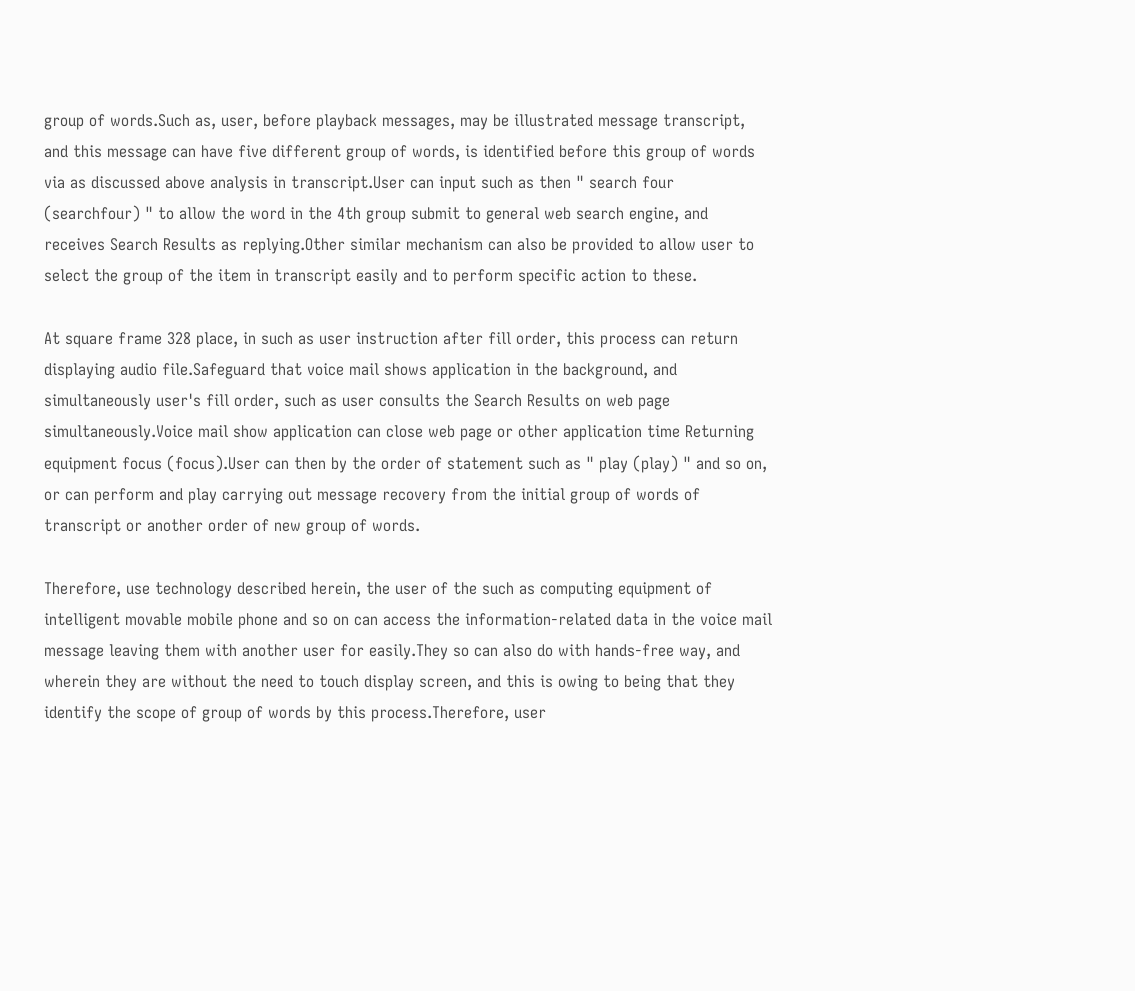group of words.Such as, user, before playback messages, may be illustrated message transcript, and this message can have five different group of words, is identified before this group of words via as discussed above analysis in transcript.User can input such as then " search four (searchfour) " to allow the word in the 4th group submit to general web search engine, and receives Search Results as replying.Other similar mechanism can also be provided to allow user to select the group of the item in transcript easily and to perform specific action to these.

At square frame 328 place, in such as user instruction after fill order, this process can return displaying audio file.Safeguard that voice mail shows application in the background, and simultaneously user's fill order, such as user consults the Search Results on web page simultaneously.Voice mail show application can close web page or other application time Returning equipment focus (focus).User can then by the order of statement such as " play (play) " and so on, or can perform and play carrying out message recovery from the initial group of words of transcript or another order of new group of words.

Therefore, use technology described herein, the user of the such as computing equipment of intelligent movable mobile phone and so on can access the information-related data in the voice mail message leaving them with another user for easily.They so can also do with hands-free way, and wherein they are without the need to touch display screen, and this is owing to being that they identify the scope of group of words by this process.Therefore, user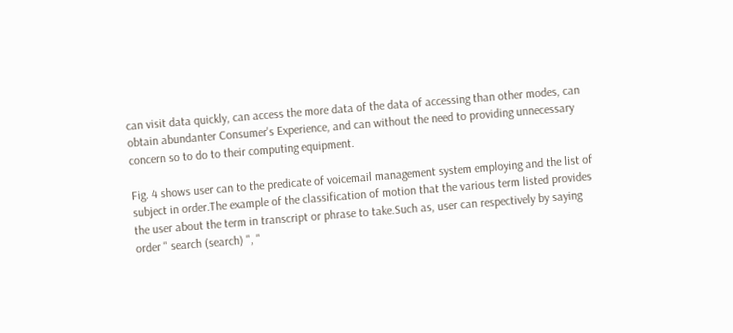can visit data quickly, can access the more data of the data of accessing than other modes, can obtain abundanter Consumer's Experience, and can without the need to providing unnecessary concern so to do to their computing equipment.

Fig. 4 shows user can to the predicate of voicemail management system employing and the list of subject in order.The example of the classification of motion that the various term listed provides the user about the term in transcript or phrase to take.Such as, user can respectively by saying order " search (search) ", "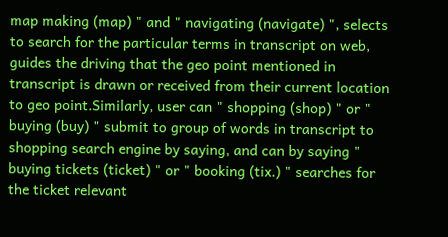map making (map) " and " navigating (navigate) ", selects to search for the particular terms in transcript on web, guides the driving that the geo point mentioned in transcript is drawn or received from their current location to geo point.Similarly, user can " shopping (shop) " or " buying (buy) " submit to group of words in transcript to shopping search engine by saying, and can by saying " buying tickets (ticket) " or " booking (tix.) " searches for the ticket relevant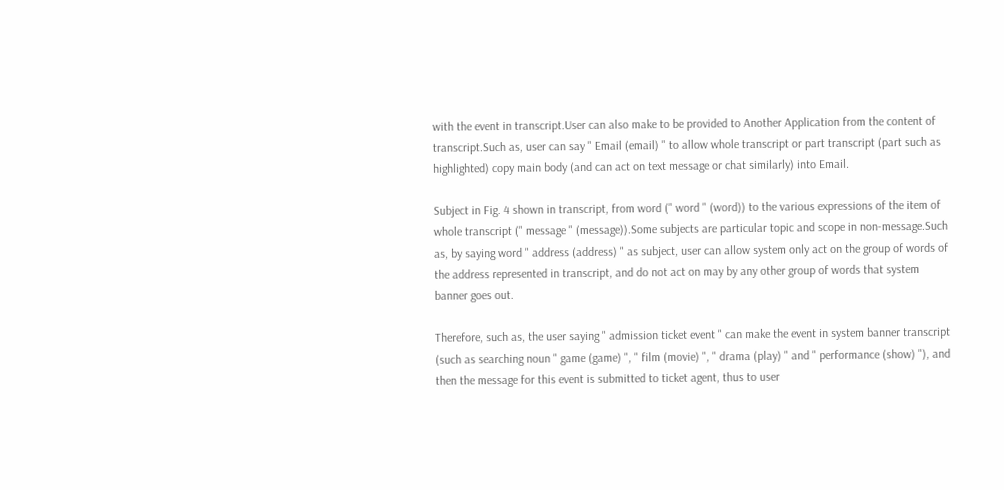with the event in transcript.User can also make to be provided to Another Application from the content of transcript.Such as, user can say " Email (email) " to allow whole transcript or part transcript (part such as highlighted) copy main body (and can act on text message or chat similarly) into Email.

Subject in Fig. 4 shown in transcript, from word (" word " (word)) to the various expressions of the item of whole transcript (" message " (message)).Some subjects are particular topic and scope in non-message.Such as, by saying word " address (address) " as subject, user can allow system only act on the group of words of the address represented in transcript, and do not act on may by any other group of words that system banner goes out.

Therefore, such as, the user saying " admission ticket event " can make the event in system banner transcript (such as searching noun " game (game) ", " film (movie) ", " drama (play) " and " performance (show) "), and then the message for this event is submitted to ticket agent, thus to user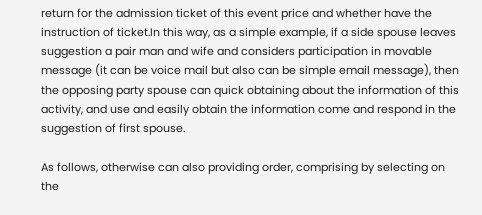return for the admission ticket of this event price and whether have the instruction of ticket.In this way, as a simple example, if a side spouse leaves suggestion a pair man and wife and considers participation in movable message (it can be voice mail but also can be simple email message), then the opposing party spouse can quick obtaining about the information of this activity, and use and easily obtain the information come and respond in the suggestion of first spouse.

As follows, otherwise can also providing order, comprising by selecting on the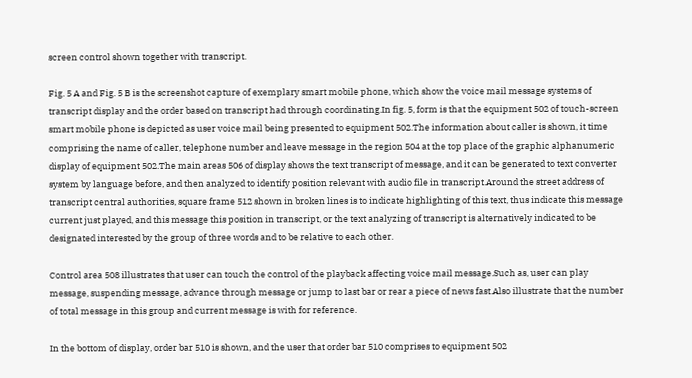screen control shown together with transcript.

Fig. 5 A and Fig. 5 B is the screenshot capture of exemplary smart mobile phone, which show the voice mail message systems of transcript display and the order based on transcript had through coordinating.In fig. 5, form is that the equipment 502 of touch-screen smart mobile phone is depicted as user voice mail being presented to equipment 502.The information about caller is shown, it time comprising the name of caller, telephone number and leave message in the region 504 at the top place of the graphic alphanumeric display of equipment 502.The main areas 506 of display shows the text transcript of message, and it can be generated to text converter system by language before, and then analyzed to identify position relevant with audio file in transcript.Around the street address of transcript central authorities, square frame 512 shown in broken lines is to indicate highlighting of this text, thus indicate this message current just played, and this message this position in transcript, or the text analyzing of transcript is alternatively indicated to be designated interested by the group of three words and to be relative to each other.

Control area 508 illustrates that user can touch the control of the playback affecting voice mail message.Such as, user can play message, suspending message, advance through message or jump to last bar or rear a piece of news fast.Also illustrate that the number of total message in this group and current message is with for reference.

In the bottom of display, order bar 510 is shown, and the user that order bar 510 comprises to equipment 502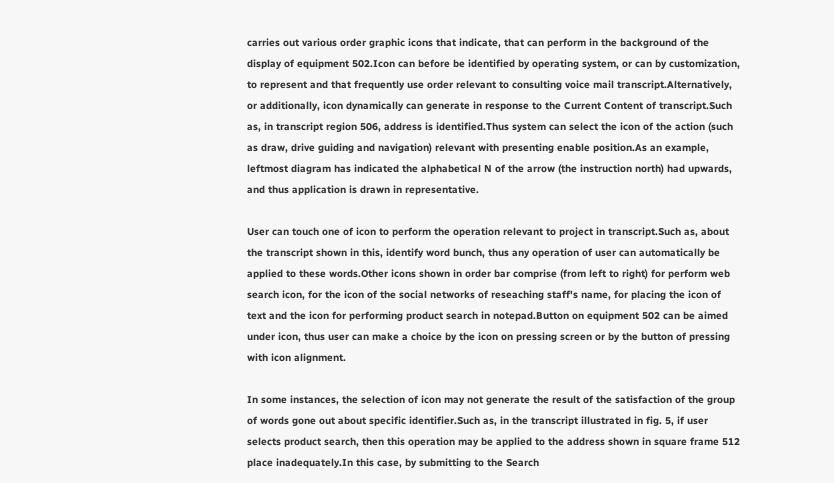carries out various order graphic icons that indicate, that can perform in the background of the display of equipment 502.Icon can before be identified by operating system, or can by customization, to represent and that frequently use order relevant to consulting voice mail transcript.Alternatively, or additionally, icon dynamically can generate in response to the Current Content of transcript.Such as, in transcript region 506, address is identified.Thus system can select the icon of the action (such as draw, drive guiding and navigation) relevant with presenting enable position.As an example, leftmost diagram has indicated the alphabetical N of the arrow (the instruction north) had upwards, and thus application is drawn in representative.

User can touch one of icon to perform the operation relevant to project in transcript.Such as, about the transcript shown in this, identify word bunch, thus any operation of user can automatically be applied to these words.Other icons shown in order bar comprise (from left to right) for perform web search icon, for the icon of the social networks of reseaching staff's name, for placing the icon of text and the icon for performing product search in notepad.Button on equipment 502 can be aimed under icon, thus user can make a choice by the icon on pressing screen or by the button of pressing with icon alignment.

In some instances, the selection of icon may not generate the result of the satisfaction of the group of words gone out about specific identifier.Such as, in the transcript illustrated in fig. 5, if user selects product search, then this operation may be applied to the address shown in square frame 512 place inadequately.In this case, by submitting to the Search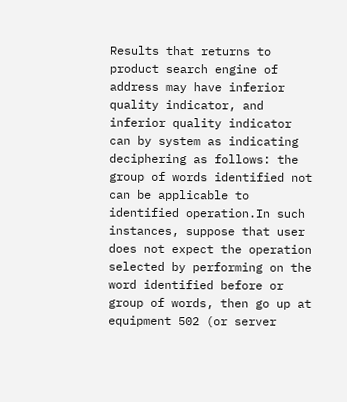Results that returns to product search engine of address may have inferior quality indicator, and inferior quality indicator can by system as indicating deciphering as follows: the group of words identified not can be applicable to identified operation.In such instances, suppose that user does not expect the operation selected by performing on the word identified before or group of words, then go up at equipment 502 (or server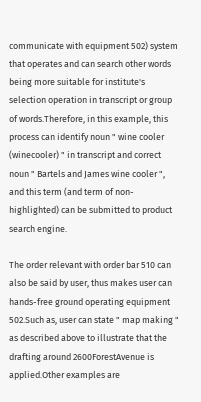communicate with equipment 502) system that operates and can search other words being more suitable for institute's selection operation in transcript or group of words.Therefore, in this example, this process can identify noun " wine cooler (winecooler) " in transcript and correct noun " Bartels and James wine cooler ", and this term (and term of non-highlighted) can be submitted to product search engine.

The order relevant with order bar 510 can also be said by user, thus makes user can hands-free ground operating equipment 502.Such as, user can state " map making " as described above to illustrate that the drafting around 2600ForestAvenue is applied.Other examples are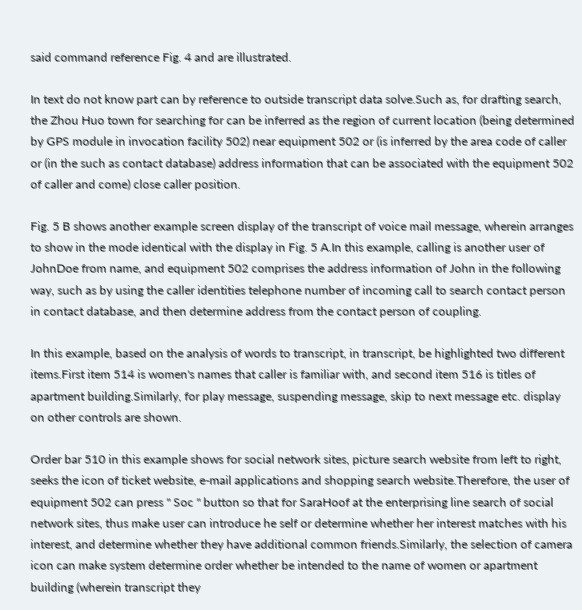said command reference Fig. 4 and are illustrated.

In text do not know part can by reference to outside transcript data solve.Such as, for drafting search, the Zhou Huo town for searching for can be inferred as the region of current location (being determined by GPS module in invocation facility 502) near equipment 502 or (is inferred by the area code of caller or (in the such as contact database) address information that can be associated with the equipment 502 of caller and come) close caller position.

Fig. 5 B shows another example screen display of the transcript of voice mail message, wherein arranges to show in the mode identical with the display in Fig. 5 A.In this example, calling is another user of JohnDoe from name, and equipment 502 comprises the address information of John in the following way, such as by using the caller identities telephone number of incoming call to search contact person in contact database, and then determine address from the contact person of coupling.

In this example, based on the analysis of words to transcript, in transcript, be highlighted two different items.First item 514 is women's names that caller is familiar with, and second item 516 is titles of apartment building.Similarly, for play message, suspending message, skip to next message etc. display on other controls are shown.

Order bar 510 in this example shows for social network sites, picture search website from left to right, seeks the icon of ticket website, e-mail applications and shopping search website.Therefore, the user of equipment 502 can press " Soc " button so that for SaraHoof at the enterprising line search of social network sites, thus make user can introduce he self or determine whether her interest matches with his interest, and determine whether they have additional common friends.Similarly, the selection of camera icon can make system determine order whether be intended to the name of women or apartment building (wherein transcript they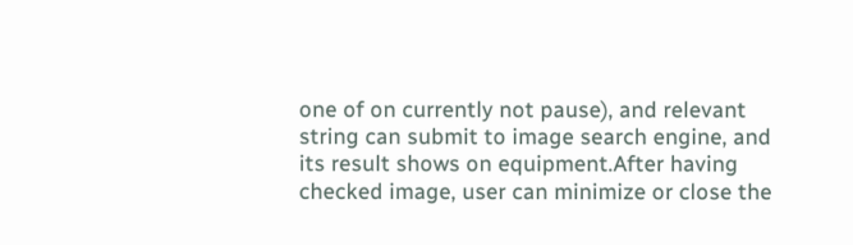one of on currently not pause), and relevant string can submit to image search engine, and its result shows on equipment.After having checked image, user can minimize or close the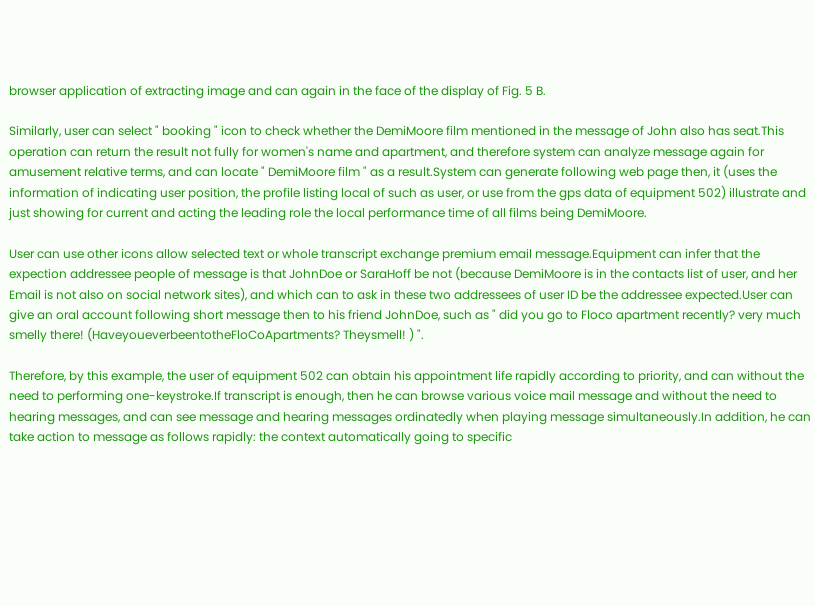browser application of extracting image and can again in the face of the display of Fig. 5 B.

Similarly, user can select " booking " icon to check whether the DemiMoore film mentioned in the message of John also has seat.This operation can return the result not fully for women's name and apartment, and therefore system can analyze message again for amusement relative terms, and can locate " DemiMoore film " as a result.System can generate following web page then, it (uses the information of indicating user position, the profile listing local of such as user, or use from the gps data of equipment 502) illustrate and just showing for current and acting the leading role the local performance time of all films being DemiMoore.

User can use other icons allow selected text or whole transcript exchange premium email message.Equipment can infer that the expection addressee people of message is that JohnDoe or SaraHoff be not (because DemiMoore is in the contacts list of user, and her Email is not also on social network sites), and which can to ask in these two addressees of user ID be the addressee expected.User can give an oral account following short message then to his friend JohnDoe, such as " did you go to Floco apartment recently? very much smelly there! (HaveyoueverbeentotheFloCoApartments? Theysmell! ) ".

Therefore, by this example, the user of equipment 502 can obtain his appointment life rapidly according to priority, and can without the need to performing one-keystroke.If transcript is enough, then he can browse various voice mail message and without the need to hearing messages, and can see message and hearing messages ordinatedly when playing message simultaneously.In addition, he can take action to message as follows rapidly: the context automatically going to specific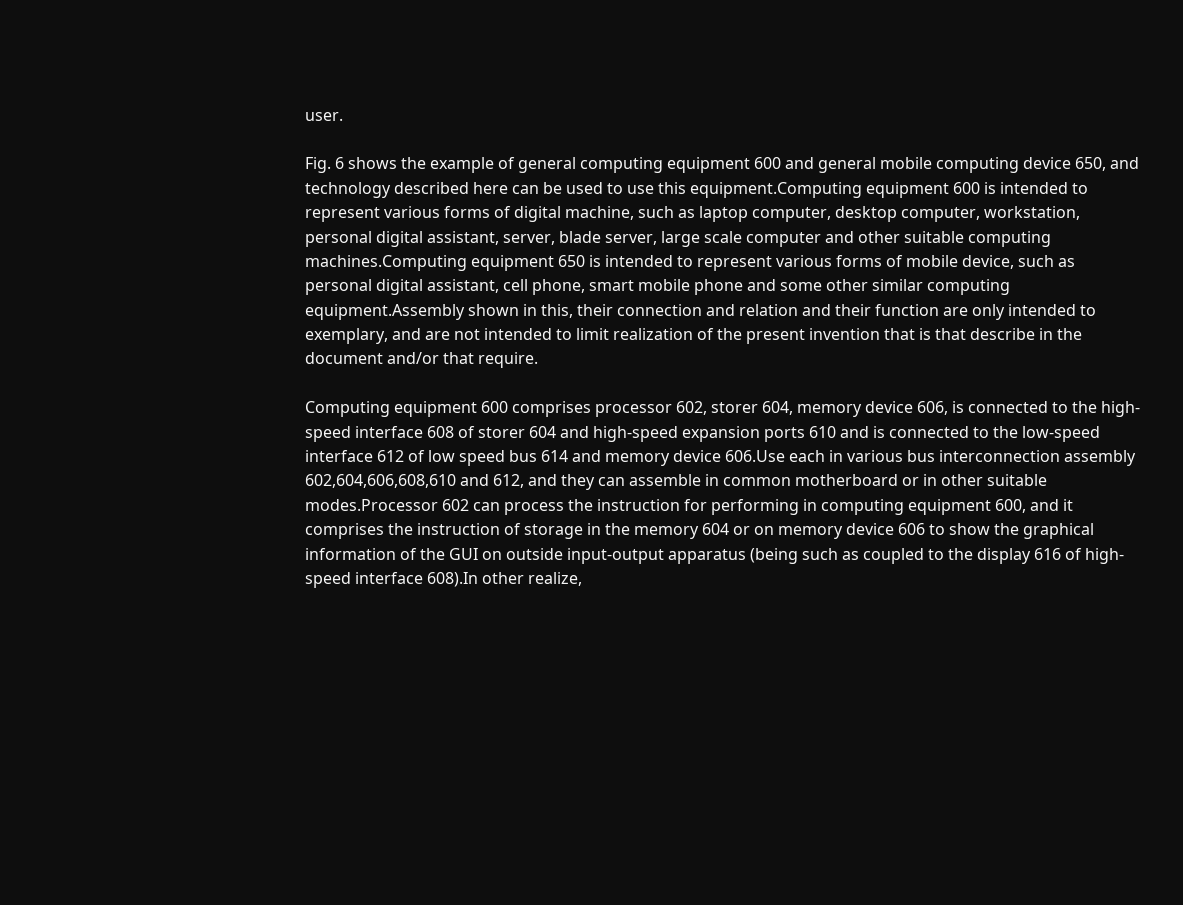user.

Fig. 6 shows the example of general computing equipment 600 and general mobile computing device 650, and technology described here can be used to use this equipment.Computing equipment 600 is intended to represent various forms of digital machine, such as laptop computer, desktop computer, workstation, personal digital assistant, server, blade server, large scale computer and other suitable computing machines.Computing equipment 650 is intended to represent various forms of mobile device, such as personal digital assistant, cell phone, smart mobile phone and some other similar computing equipment.Assembly shown in this, their connection and relation and their function are only intended to exemplary, and are not intended to limit realization of the present invention that is that describe in the document and/or that require.

Computing equipment 600 comprises processor 602, storer 604, memory device 606, is connected to the high-speed interface 608 of storer 604 and high-speed expansion ports 610 and is connected to the low-speed interface 612 of low speed bus 614 and memory device 606.Use each in various bus interconnection assembly 602,604,606,608,610 and 612, and they can assemble in common motherboard or in other suitable modes.Processor 602 can process the instruction for performing in computing equipment 600, and it comprises the instruction of storage in the memory 604 or on memory device 606 to show the graphical information of the GUI on outside input-output apparatus (being such as coupled to the display 616 of high-speed interface 608).In other realize,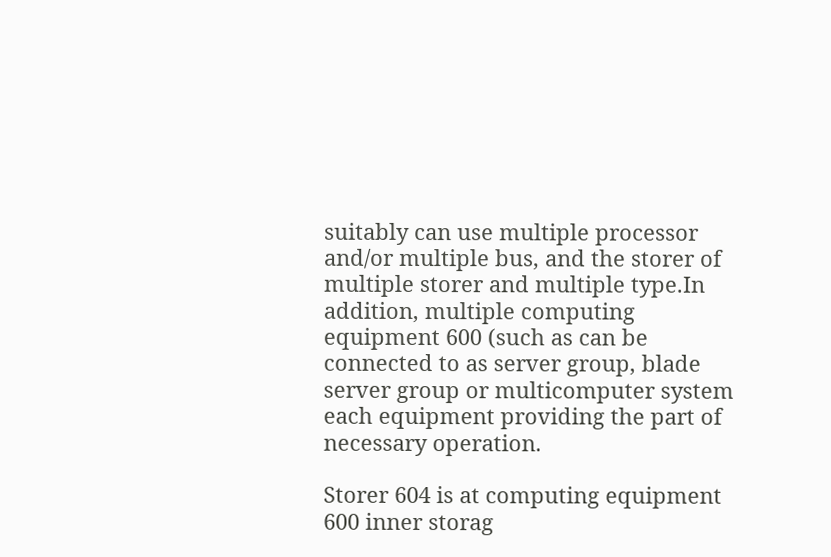suitably can use multiple processor and/or multiple bus, and the storer of multiple storer and multiple type.In addition, multiple computing equipment 600 (such as can be connected to as server group, blade server group or multicomputer system each equipment providing the part of necessary operation.

Storer 604 is at computing equipment 600 inner storag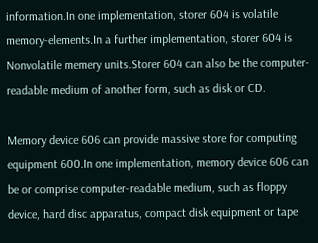information.In one implementation, storer 604 is volatile memory-elements.In a further implementation, storer 604 is Nonvolatile memery units.Storer 604 can also be the computer-readable medium of another form, such as disk or CD.

Memory device 606 can provide massive store for computing equipment 600.In one implementation, memory device 606 can be or comprise computer-readable medium, such as floppy device, hard disc apparatus, compact disk equipment or tape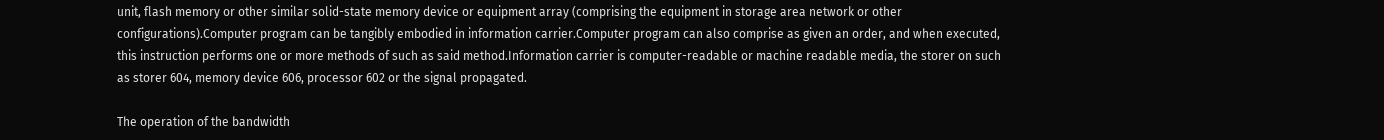unit, flash memory or other similar solid-state memory device or equipment array (comprising the equipment in storage area network or other configurations).Computer program can be tangibly embodied in information carrier.Computer program can also comprise as given an order, and when executed, this instruction performs one or more methods of such as said method.Information carrier is computer-readable or machine readable media, the storer on such as storer 604, memory device 606, processor 602 or the signal propagated.

The operation of the bandwidth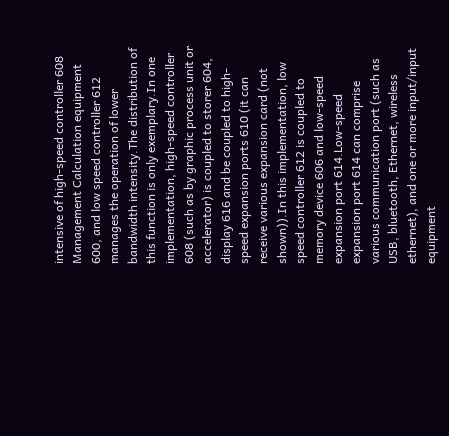intensive of high-speed controller 608 Management Calculation equipment 600, and low speed controller 612 manages the operation of lower bandwidth intensity.The distribution of this function is only exemplary.In one implementation, high-speed controller 608 (such as by graphic process unit or accelerator) is coupled to storer 604, display 616 and be coupled to high-speed expansion ports 610 (it can receive various expansion card (not shown)).In this implementation, low speed controller 612 is coupled to memory device 606 and low-speed expansion port 614.Low-speed expansion port 614 can comprise various communication port (such as USB, bluetooth, Ethernet, wireless ethernet), and one or more input/input equipment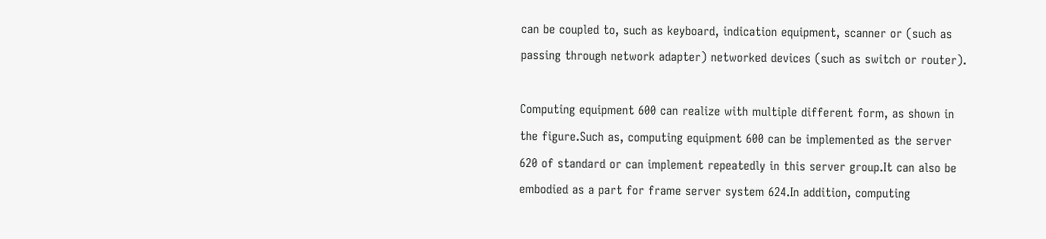can be coupled to, such as keyboard, indication equipment, scanner or (such as passing through network adapter) networked devices (such as switch or router).

Computing equipment 600 can realize with multiple different form, as shown in the figure.Such as, computing equipment 600 can be implemented as the server 620 of standard or can implement repeatedly in this server group.It can also be embodied as a part for frame server system 624.In addition, computing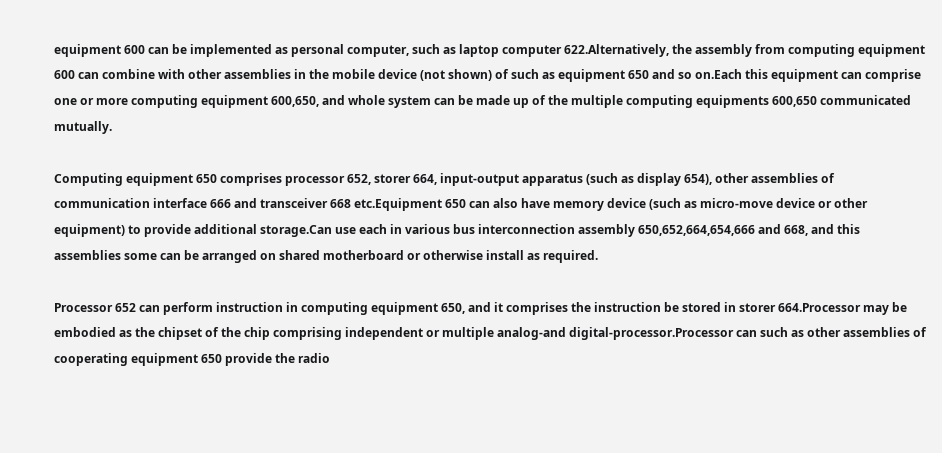equipment 600 can be implemented as personal computer, such as laptop computer 622.Alternatively, the assembly from computing equipment 600 can combine with other assemblies in the mobile device (not shown) of such as equipment 650 and so on.Each this equipment can comprise one or more computing equipment 600,650, and whole system can be made up of the multiple computing equipments 600,650 communicated mutually.

Computing equipment 650 comprises processor 652, storer 664, input-output apparatus (such as display 654), other assemblies of communication interface 666 and transceiver 668 etc.Equipment 650 can also have memory device (such as micro-move device or other equipment) to provide additional storage.Can use each in various bus interconnection assembly 650,652,664,654,666 and 668, and this assemblies some can be arranged on shared motherboard or otherwise install as required.

Processor 652 can perform instruction in computing equipment 650, and it comprises the instruction be stored in storer 664.Processor may be embodied as the chipset of the chip comprising independent or multiple analog-and digital-processor.Processor can such as other assemblies of cooperating equipment 650 provide the radio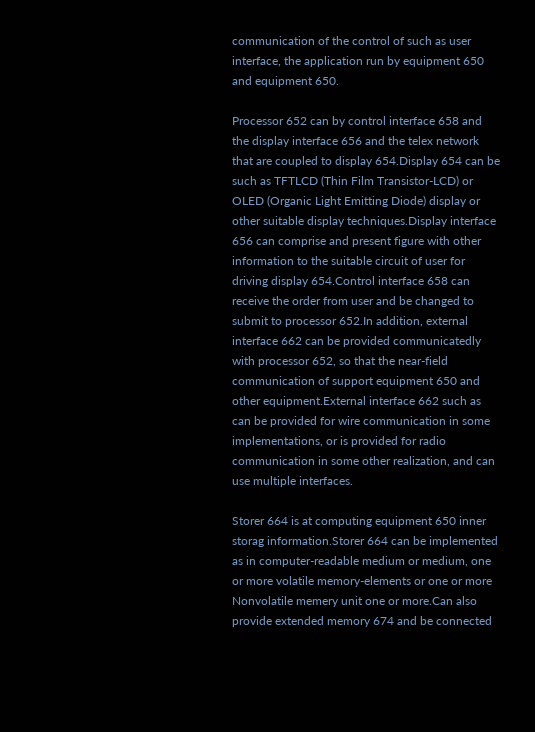communication of the control of such as user interface, the application run by equipment 650 and equipment 650.

Processor 652 can by control interface 658 and the display interface 656 and the telex network that are coupled to display 654.Display 654 can be such as TFTLCD (Thin Film Transistor-LCD) or OLED (Organic Light Emitting Diode) display or other suitable display techniques.Display interface 656 can comprise and present figure with other information to the suitable circuit of user for driving display 654.Control interface 658 can receive the order from user and be changed to submit to processor 652.In addition, external interface 662 can be provided communicatedly with processor 652, so that the near-field communication of support equipment 650 and other equipment.External interface 662 such as can be provided for wire communication in some implementations, or is provided for radio communication in some other realization, and can use multiple interfaces.

Storer 664 is at computing equipment 650 inner storag information.Storer 664 can be implemented as in computer-readable medium or medium, one or more volatile memory-elements or one or more Nonvolatile memery unit one or more.Can also provide extended memory 674 and be connected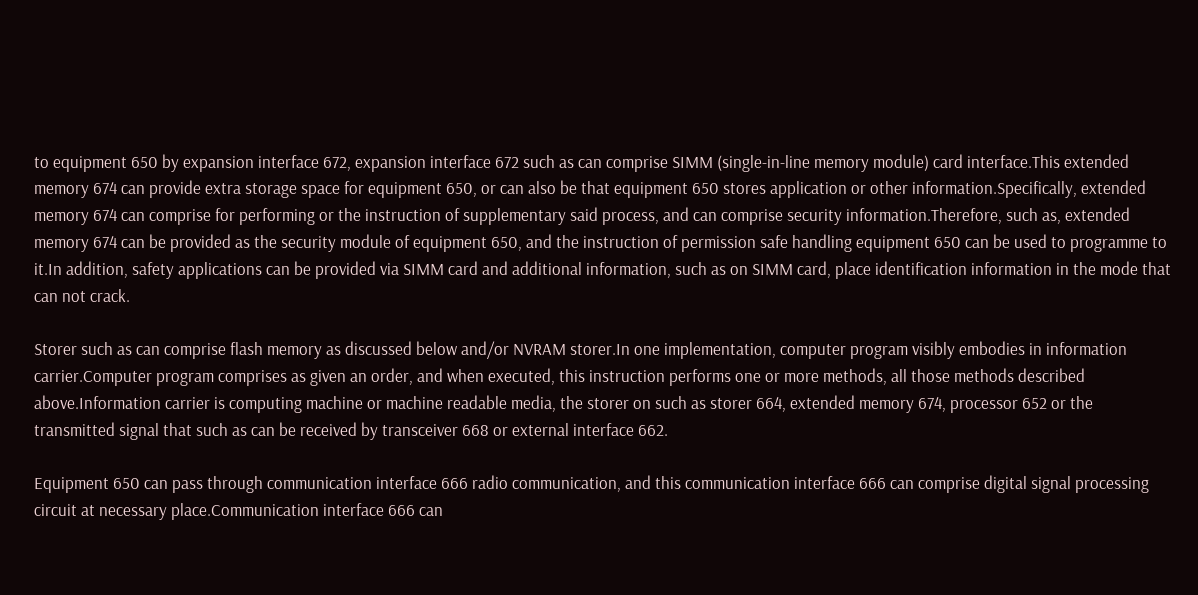to equipment 650 by expansion interface 672, expansion interface 672 such as can comprise SIMM (single-in-line memory module) card interface.This extended memory 674 can provide extra storage space for equipment 650, or can also be that equipment 650 stores application or other information.Specifically, extended memory 674 can comprise for performing or the instruction of supplementary said process, and can comprise security information.Therefore, such as, extended memory 674 can be provided as the security module of equipment 650, and the instruction of permission safe handling equipment 650 can be used to programme to it.In addition, safety applications can be provided via SIMM card and additional information, such as on SIMM card, place identification information in the mode that can not crack.

Storer such as can comprise flash memory as discussed below and/or NVRAM storer.In one implementation, computer program visibly embodies in information carrier.Computer program comprises as given an order, and when executed, this instruction performs one or more methods, all those methods described above.Information carrier is computing machine or machine readable media, the storer on such as storer 664, extended memory 674, processor 652 or the transmitted signal that such as can be received by transceiver 668 or external interface 662.

Equipment 650 can pass through communication interface 666 radio communication, and this communication interface 666 can comprise digital signal processing circuit at necessary place.Communication interface 666 can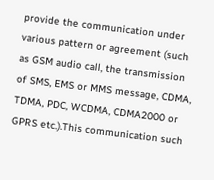provide the communication under various pattern or agreement (such as GSM audio call, the transmission of SMS, EMS or MMS message, CDMA, TDMA, PDC, WCDMA, CDMA2000 or GPRS etc.).This communication such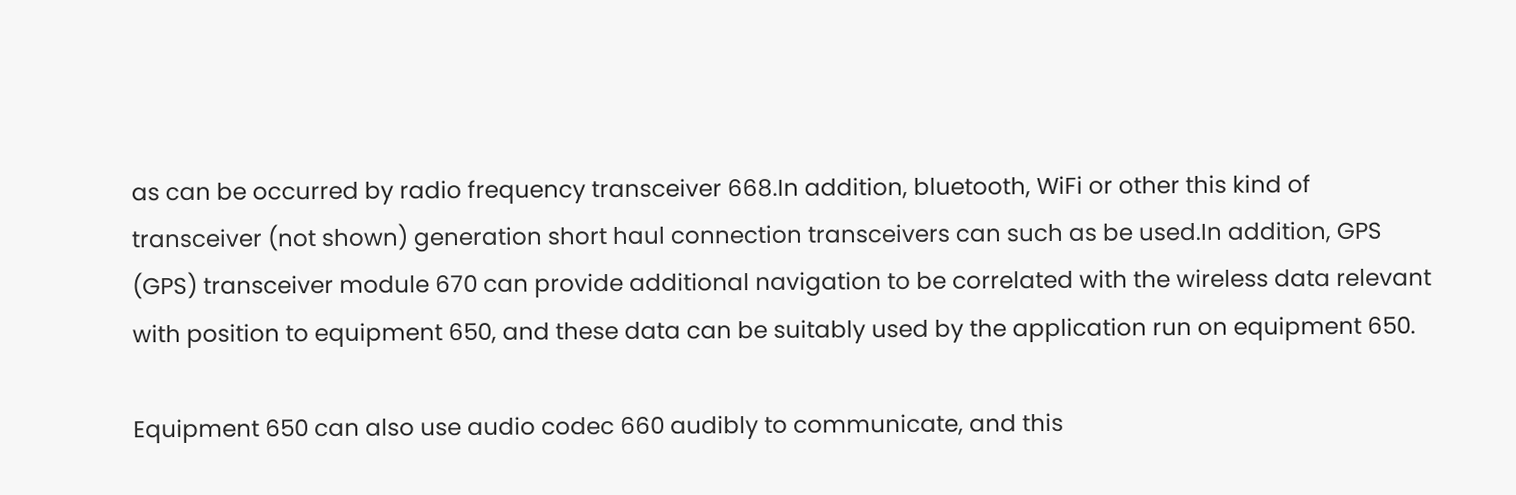as can be occurred by radio frequency transceiver 668.In addition, bluetooth, WiFi or other this kind of transceiver (not shown) generation short haul connection transceivers can such as be used.In addition, GPS (GPS) transceiver module 670 can provide additional navigation to be correlated with the wireless data relevant with position to equipment 650, and these data can be suitably used by the application run on equipment 650.

Equipment 650 can also use audio codec 660 audibly to communicate, and this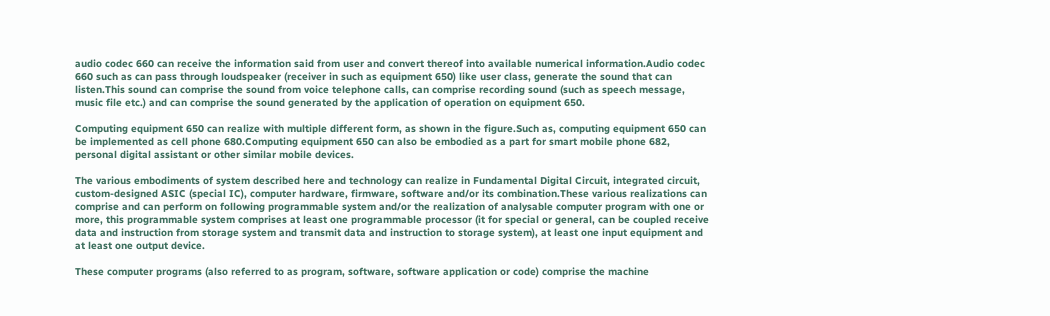audio codec 660 can receive the information said from user and convert thereof into available numerical information.Audio codec 660 such as can pass through loudspeaker (receiver in such as equipment 650) like user class, generate the sound that can listen.This sound can comprise the sound from voice telephone calls, can comprise recording sound (such as speech message, music file etc.) and can comprise the sound generated by the application of operation on equipment 650.

Computing equipment 650 can realize with multiple different form, as shown in the figure.Such as, computing equipment 650 can be implemented as cell phone 680.Computing equipment 650 can also be embodied as a part for smart mobile phone 682, personal digital assistant or other similar mobile devices.

The various embodiments of system described here and technology can realize in Fundamental Digital Circuit, integrated circuit, custom-designed ASIC (special IC), computer hardware, firmware, software and/or its combination.These various realizations can comprise and can perform on following programmable system and/or the realization of analysable computer program with one or more, this programmable system comprises at least one programmable processor (it for special or general, can be coupled receive data and instruction from storage system and transmit data and instruction to storage system), at least one input equipment and at least one output device.

These computer programs (also referred to as program, software, software application or code) comprise the machine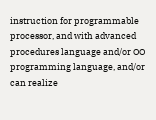instruction for programmable processor, and with advanced procedures language and/or OO programming language, and/or can realize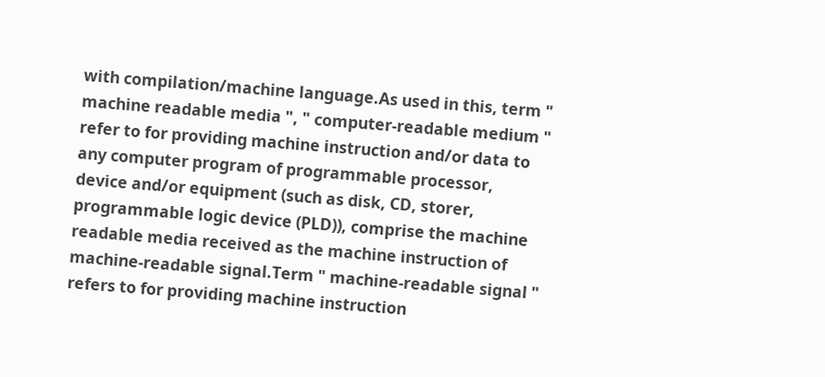with compilation/machine language.As used in this, term " machine readable media ", " computer-readable medium " refer to for providing machine instruction and/or data to any computer program of programmable processor, device and/or equipment (such as disk, CD, storer, programmable logic device (PLD)), comprise the machine readable media received as the machine instruction of machine-readable signal.Term " machine-readable signal " refers to for providing machine instruction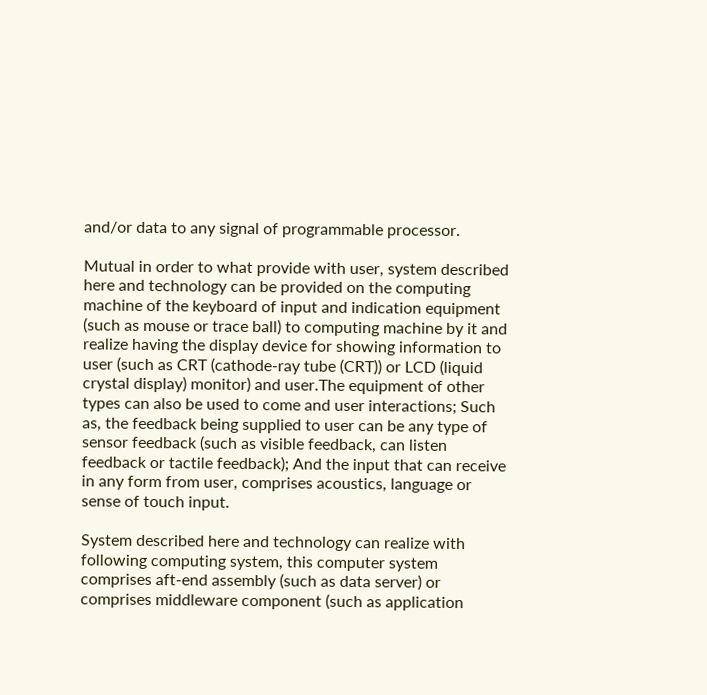and/or data to any signal of programmable processor.

Mutual in order to what provide with user, system described here and technology can be provided on the computing machine of the keyboard of input and indication equipment (such as mouse or trace ball) to computing machine by it and realize having the display device for showing information to user (such as CRT (cathode-ray tube (CRT)) or LCD (liquid crystal display) monitor) and user.The equipment of other types can also be used to come and user interactions; Such as, the feedback being supplied to user can be any type of sensor feedback (such as visible feedback, can listen feedback or tactile feedback); And the input that can receive in any form from user, comprises acoustics, language or sense of touch input.

System described here and technology can realize with following computing system, this computer system comprises aft-end assembly (such as data server) or comprises middleware component (such as application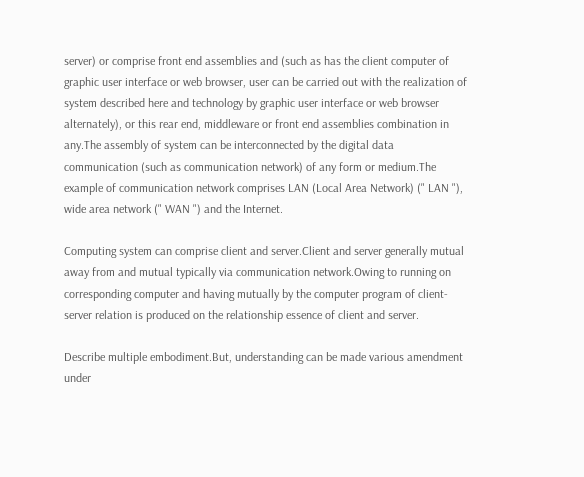server) or comprise front end assemblies and (such as has the client computer of graphic user interface or web browser, user can be carried out with the realization of system described here and technology by graphic user interface or web browser alternately), or this rear end, middleware or front end assemblies combination in any.The assembly of system can be interconnected by the digital data communication (such as communication network) of any form or medium.The example of communication network comprises LAN (Local Area Network) (" LAN "), wide area network (" WAN ") and the Internet.

Computing system can comprise client and server.Client and server generally mutual away from and mutual typically via communication network.Owing to running on corresponding computer and having mutually by the computer program of client-server relation is produced on the relationship essence of client and server.

Describe multiple embodiment.But, understanding can be made various amendment under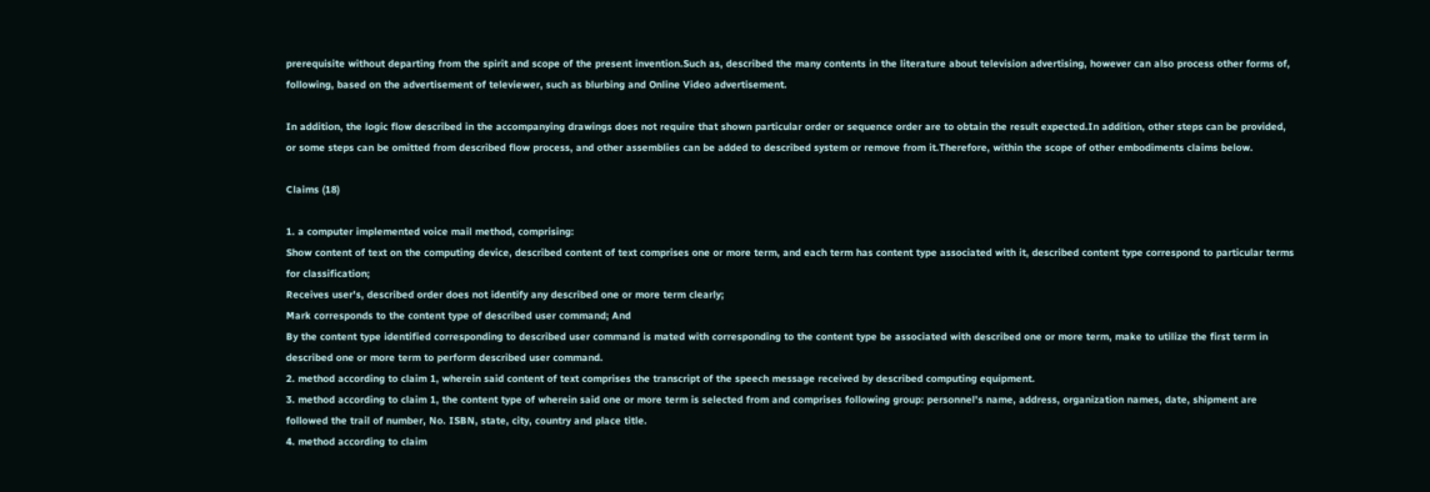prerequisite without departing from the spirit and scope of the present invention.Such as, described the many contents in the literature about television advertising, however can also process other forms of, following, based on the advertisement of televiewer, such as blurbing and Online Video advertisement.

In addition, the logic flow described in the accompanying drawings does not require that shown particular order or sequence order are to obtain the result expected.In addition, other steps can be provided, or some steps can be omitted from described flow process, and other assemblies can be added to described system or remove from it.Therefore, within the scope of other embodiments claims below.

Claims (18)

1. a computer implemented voice mail method, comprising:
Show content of text on the computing device, described content of text comprises one or more term, and each term has content type associated with it, described content type correspond to particular terms for classification;
Receives user's, described order does not identify any described one or more term clearly;
Mark corresponds to the content type of described user command; And
By the content type identified corresponding to described user command is mated with corresponding to the content type be associated with described one or more term, make to utilize the first term in described one or more term to perform described user command.
2. method according to claim 1, wherein said content of text comprises the transcript of the speech message received by described computing equipment.
3. method according to claim 1, the content type of wherein said one or more term is selected from and comprises following group: personnel's name, address, organization names, date, shipment are followed the trail of number, No. ISBN, state, city, country and place title.
4. method according to claim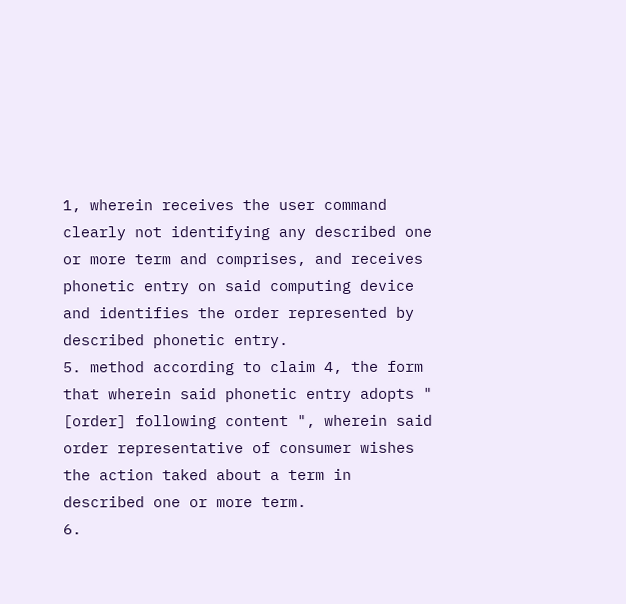1, wherein receives the user command clearly not identifying any described one or more term and comprises, and receives phonetic entry on said computing device and identifies the order represented by described phonetic entry.
5. method according to claim 4, the form that wherein said phonetic entry adopts " [order] following content ", wherein said order representative of consumer wishes the action taked about a term in described one or more term.
6.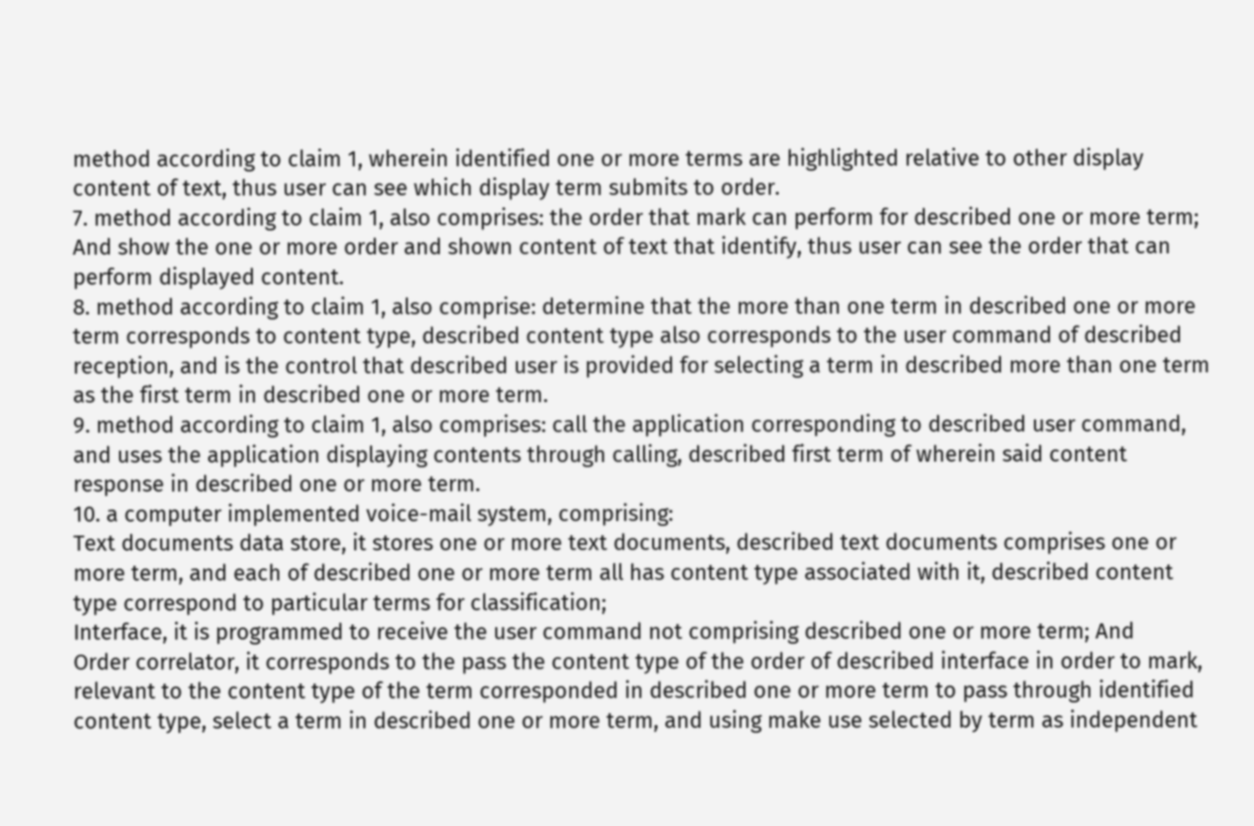method according to claim 1, wherein identified one or more terms are highlighted relative to other display content of text, thus user can see which display term submits to order.
7. method according to claim 1, also comprises: the order that mark can perform for described one or more term; And show the one or more order and shown content of text that identify, thus user can see the order that can perform displayed content.
8. method according to claim 1, also comprise: determine that the more than one term in described one or more term corresponds to content type, described content type also corresponds to the user command of described reception, and is the control that described user is provided for selecting a term in described more than one term as the first term in described one or more term.
9. method according to claim 1, also comprises: call the application corresponding to described user command, and uses the application displaying contents through calling, described first term of wherein said content response in described one or more term.
10. a computer implemented voice-mail system, comprising:
Text documents data store, it stores one or more text documents, described text documents comprises one or more term, and each of described one or more term all has content type associated with it, described content type correspond to particular terms for classification;
Interface, it is programmed to receive the user command not comprising described one or more term; And
Order correlator, it corresponds to the pass the content type of the order of described interface in order to mark, relevant to the content type of the term corresponded in described one or more term to pass through identified content type, select a term in described one or more term, and using make use selected by term as independent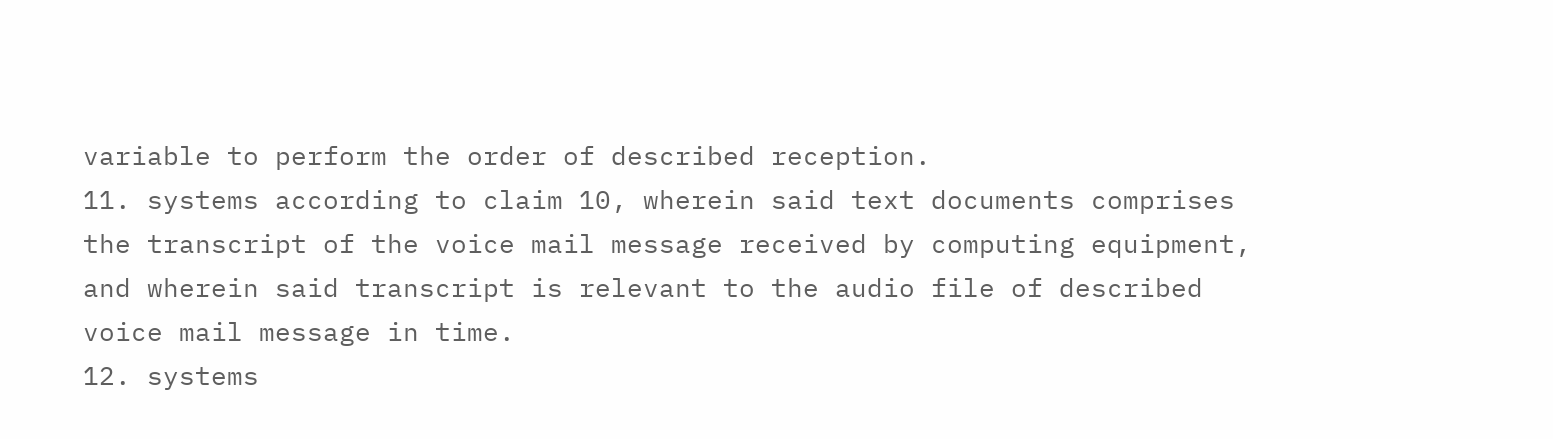variable to perform the order of described reception.
11. systems according to claim 10, wherein said text documents comprises the transcript of the voice mail message received by computing equipment, and wherein said transcript is relevant to the audio file of described voice mail message in time.
12. systems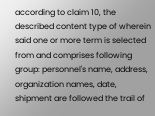according to claim 10, the described content type of wherein said one or more term is selected from and comprises following group: personnel's name, address, organization names, date, shipment are followed the trail of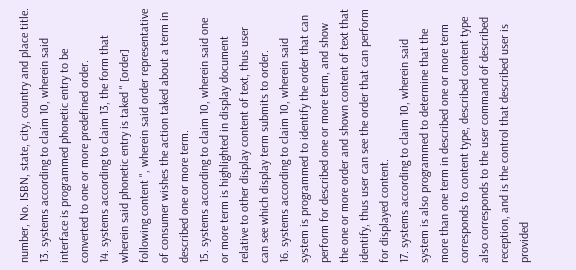number, No. ISBN, state, city, country and place title.
13. systems according to claim 10, wherein said interface is programmed phonetic entry to be converted to one or more predefined order.
14. systems according to claim 13, the form that wherein said phonetic entry is taked " [order] following content ", wherein said order representative of consumer wishes the action taked about a term in described one or more term.
15. systems according to claim 10, wherein said one or more term is highlighted in display document relative to other display content of text, thus user can see which display term submits to order.
16. systems according to claim 10, wherein said system is programmed to identify the order that can perform for described one or more term, and show the one or more order and shown content of text that identify, thus user can see the order that can perform for displayed content.
17. systems according to claim 10, wherein said system is also programmed to determine that the more than one term in described one or more term corresponds to content type, described content type also corresponds to the user command of described reception, and is the control that described user is provided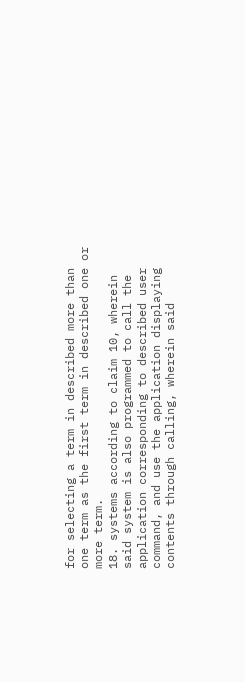for selecting a term in described more than one term as the first term in described one or more term.
18. systems according to claim 10, wherein said system is also programmed to call the application corresponding to described user command, and use the application displaying contents through calling, wherein said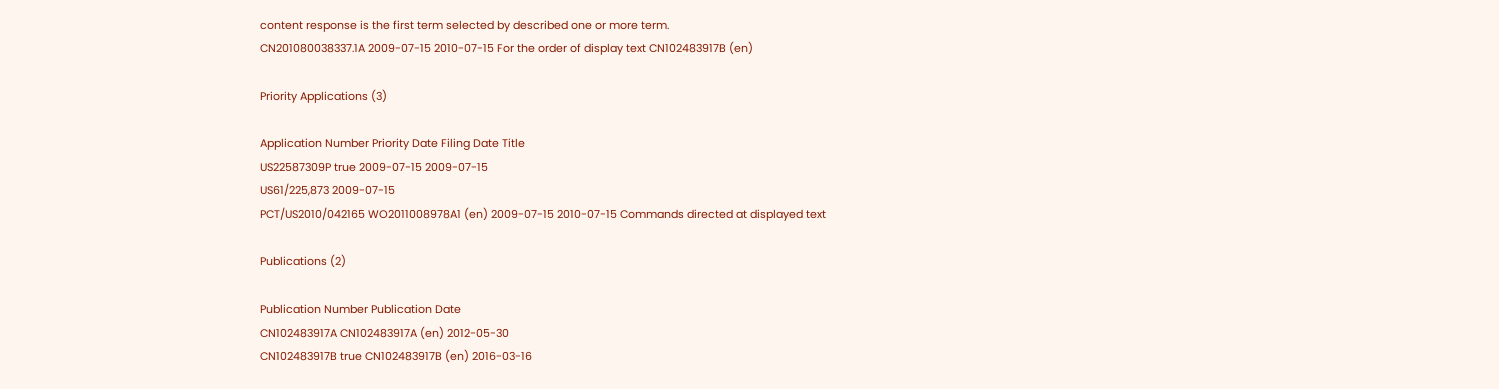content response is the first term selected by described one or more term.
CN201080038337.1A 2009-07-15 2010-07-15 For the order of display text CN102483917B (en)

Priority Applications (3)

Application Number Priority Date Filing Date Title
US22587309P true 2009-07-15 2009-07-15
US61/225,873 2009-07-15
PCT/US2010/042165 WO2011008978A1 (en) 2009-07-15 2010-07-15 Commands directed at displayed text

Publications (2)

Publication Number Publication Date
CN102483917A CN102483917A (en) 2012-05-30
CN102483917B true CN102483917B (en) 2016-03-16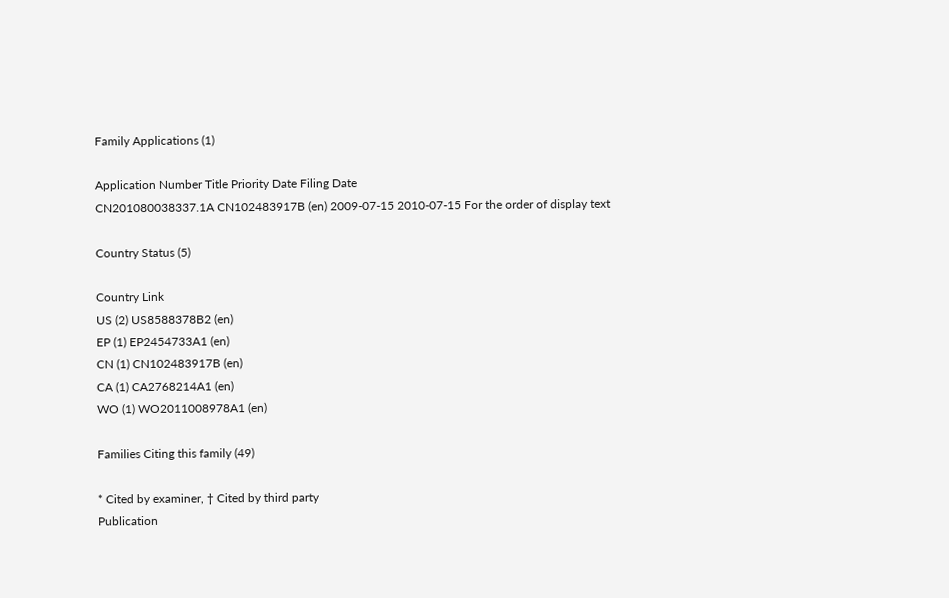Family Applications (1)

Application Number Title Priority Date Filing Date
CN201080038337.1A CN102483917B (en) 2009-07-15 2010-07-15 For the order of display text

Country Status (5)

Country Link
US (2) US8588378B2 (en)
EP (1) EP2454733A1 (en)
CN (1) CN102483917B (en)
CA (1) CA2768214A1 (en)
WO (1) WO2011008978A1 (en)

Families Citing this family (49)

* Cited by examiner, † Cited by third party
Publication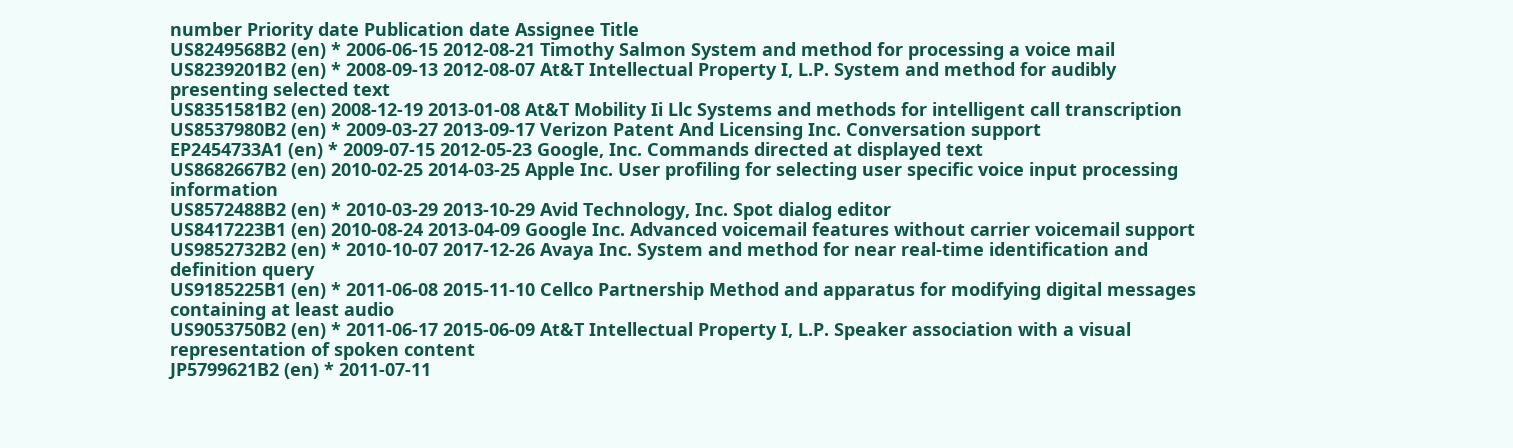number Priority date Publication date Assignee Title
US8249568B2 (en) * 2006-06-15 2012-08-21 Timothy Salmon System and method for processing a voice mail
US8239201B2 (en) * 2008-09-13 2012-08-07 At&T Intellectual Property I, L.P. System and method for audibly presenting selected text
US8351581B2 (en) 2008-12-19 2013-01-08 At&T Mobility Ii Llc Systems and methods for intelligent call transcription
US8537980B2 (en) * 2009-03-27 2013-09-17 Verizon Patent And Licensing Inc. Conversation support
EP2454733A1 (en) * 2009-07-15 2012-05-23 Google, Inc. Commands directed at displayed text
US8682667B2 (en) 2010-02-25 2014-03-25 Apple Inc. User profiling for selecting user specific voice input processing information
US8572488B2 (en) * 2010-03-29 2013-10-29 Avid Technology, Inc. Spot dialog editor
US8417223B1 (en) 2010-08-24 2013-04-09 Google Inc. Advanced voicemail features without carrier voicemail support
US9852732B2 (en) * 2010-10-07 2017-12-26 Avaya Inc. System and method for near real-time identification and definition query
US9185225B1 (en) * 2011-06-08 2015-11-10 Cellco Partnership Method and apparatus for modifying digital messages containing at least audio
US9053750B2 (en) * 2011-06-17 2015-06-09 At&T Intellectual Property I, L.P. Speaker association with a visual representation of spoken content
JP5799621B2 (en) * 2011-07-11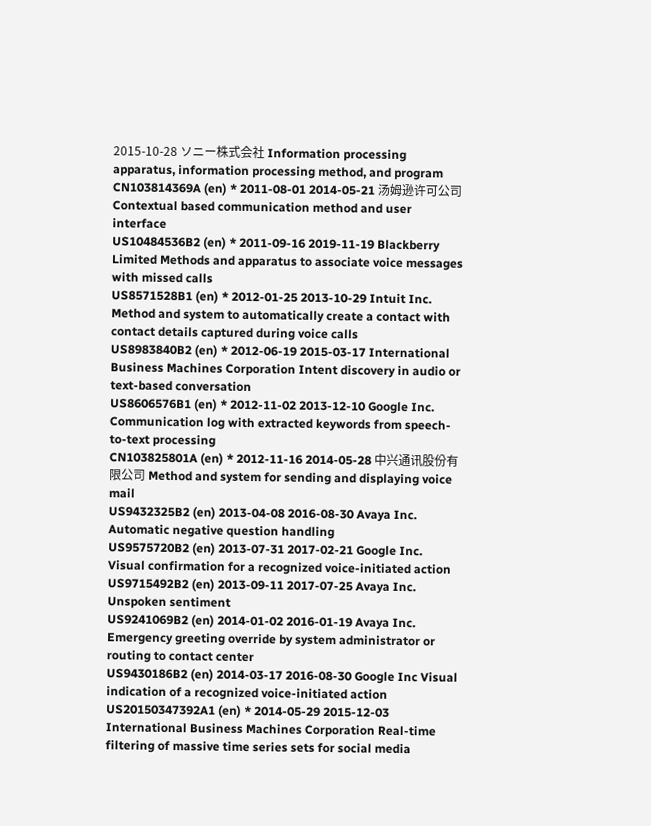2015-10-28 ソニー株式会社 Information processing apparatus, information processing method, and program
CN103814369A (en) * 2011-08-01 2014-05-21 汤姆逊许可公司 Contextual based communication method and user interface
US10484536B2 (en) * 2011-09-16 2019-11-19 Blackberry Limited Methods and apparatus to associate voice messages with missed calls
US8571528B1 (en) * 2012-01-25 2013-10-29 Intuit Inc. Method and system to automatically create a contact with contact details captured during voice calls
US8983840B2 (en) * 2012-06-19 2015-03-17 International Business Machines Corporation Intent discovery in audio or text-based conversation
US8606576B1 (en) * 2012-11-02 2013-12-10 Google Inc. Communication log with extracted keywords from speech-to-text processing
CN103825801A (en) * 2012-11-16 2014-05-28 中兴通讯股份有限公司 Method and system for sending and displaying voice mail
US9432325B2 (en) 2013-04-08 2016-08-30 Avaya Inc. Automatic negative question handling
US9575720B2 (en) 2013-07-31 2017-02-21 Google Inc. Visual confirmation for a recognized voice-initiated action
US9715492B2 (en) 2013-09-11 2017-07-25 Avaya Inc. Unspoken sentiment
US9241069B2 (en) 2014-01-02 2016-01-19 Avaya Inc. Emergency greeting override by system administrator or routing to contact center
US9430186B2 (en) 2014-03-17 2016-08-30 Google Inc Visual indication of a recognized voice-initiated action
US20150347392A1 (en) * 2014-05-29 2015-12-03 International Business Machines Corporation Real-time filtering of massive time series sets for social media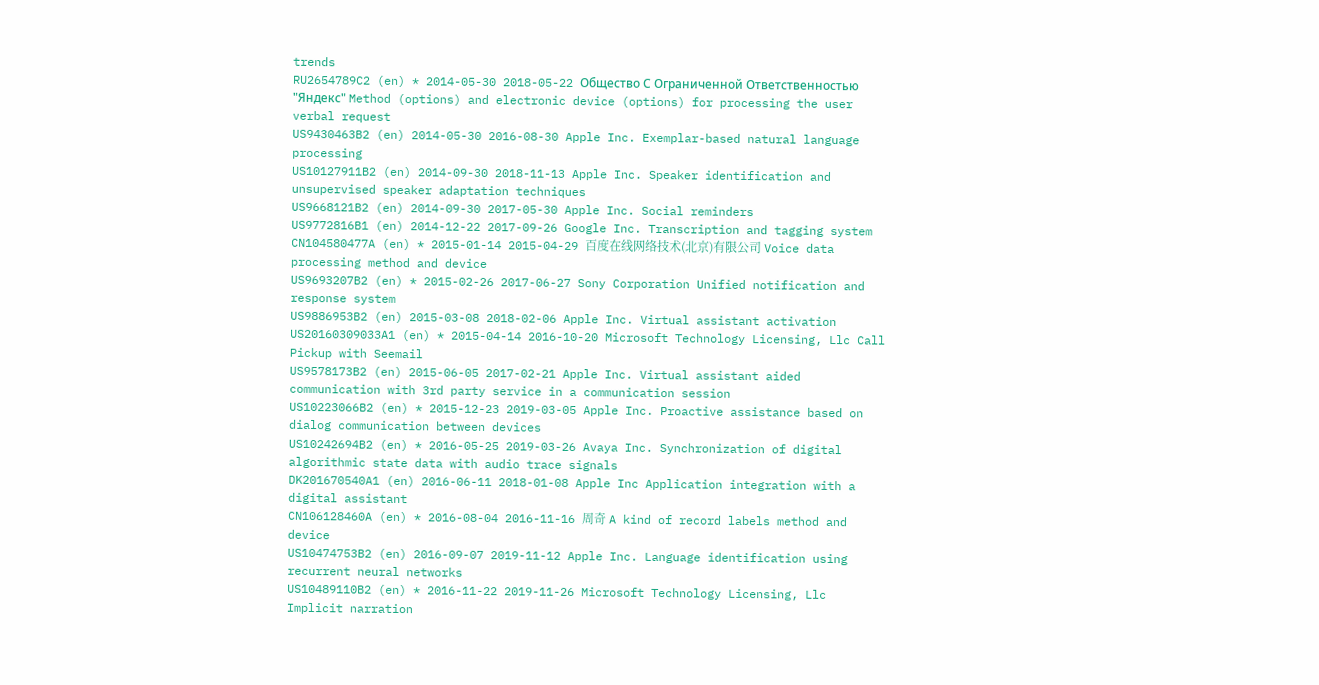trends
RU2654789C2 (en) * 2014-05-30 2018-05-22 Общество С Ограниченной Ответственностью "Яндекс" Method (options) and electronic device (options) for processing the user verbal request
US9430463B2 (en) 2014-05-30 2016-08-30 Apple Inc. Exemplar-based natural language processing
US10127911B2 (en) 2014-09-30 2018-11-13 Apple Inc. Speaker identification and unsupervised speaker adaptation techniques
US9668121B2 (en) 2014-09-30 2017-05-30 Apple Inc. Social reminders
US9772816B1 (en) 2014-12-22 2017-09-26 Google Inc. Transcription and tagging system
CN104580477A (en) * 2015-01-14 2015-04-29 百度在线网络技术(北京)有限公司 Voice data processing method and device
US9693207B2 (en) * 2015-02-26 2017-06-27 Sony Corporation Unified notification and response system
US9886953B2 (en) 2015-03-08 2018-02-06 Apple Inc. Virtual assistant activation
US20160309033A1 (en) * 2015-04-14 2016-10-20 Microsoft Technology Licensing, Llc Call Pickup with Seemail
US9578173B2 (en) 2015-06-05 2017-02-21 Apple Inc. Virtual assistant aided communication with 3rd party service in a communication session
US10223066B2 (en) * 2015-12-23 2019-03-05 Apple Inc. Proactive assistance based on dialog communication between devices
US10242694B2 (en) * 2016-05-25 2019-03-26 Avaya Inc. Synchronization of digital algorithmic state data with audio trace signals
DK201670540A1 (en) 2016-06-11 2018-01-08 Apple Inc Application integration with a digital assistant
CN106128460A (en) * 2016-08-04 2016-11-16 周奇 A kind of record labels method and device
US10474753B2 (en) 2016-09-07 2019-11-12 Apple Inc. Language identification using recurrent neural networks
US10489110B2 (en) * 2016-11-22 2019-11-26 Microsoft Technology Licensing, Llc Implicit narration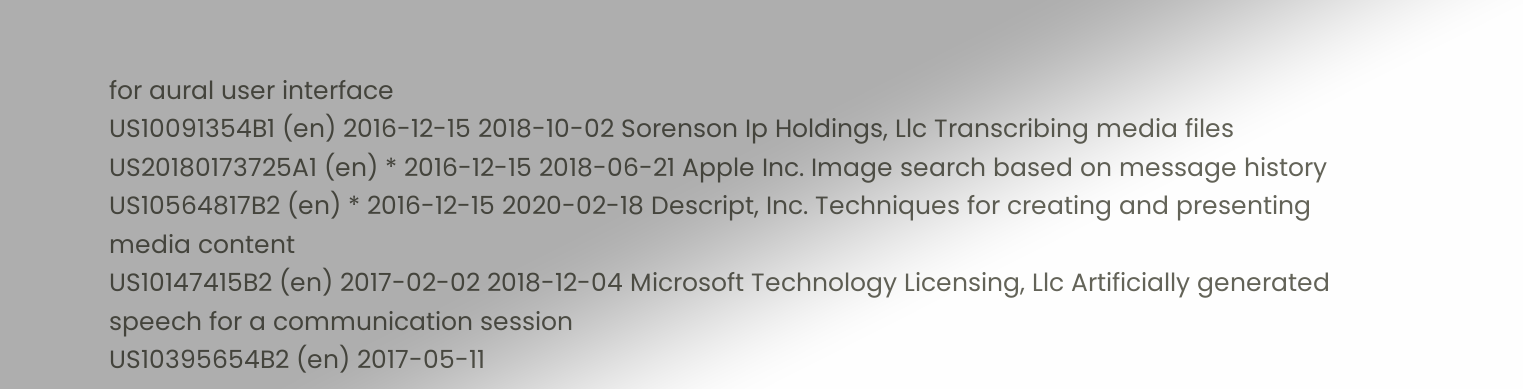for aural user interface
US10091354B1 (en) 2016-12-15 2018-10-02 Sorenson Ip Holdings, Llc Transcribing media files
US20180173725A1 (en) * 2016-12-15 2018-06-21 Apple Inc. Image search based on message history
US10564817B2 (en) * 2016-12-15 2020-02-18 Descript, Inc. Techniques for creating and presenting media content
US10147415B2 (en) 2017-02-02 2018-12-04 Microsoft Technology Licensing, Llc Artificially generated speech for a communication session
US10395654B2 (en) 2017-05-11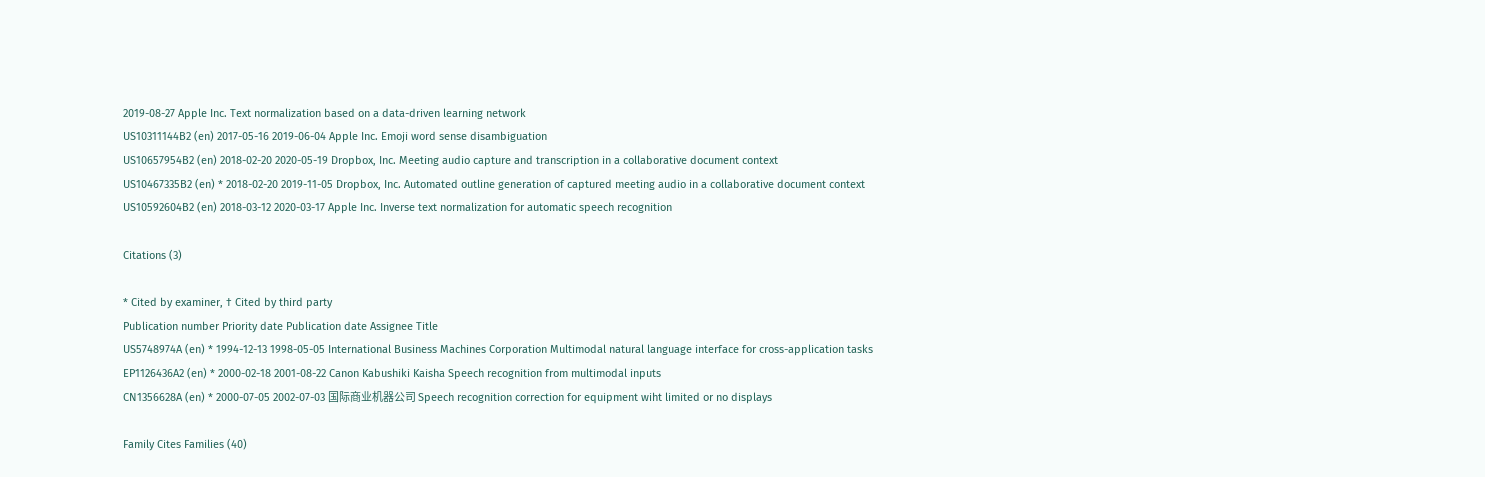2019-08-27 Apple Inc. Text normalization based on a data-driven learning network
US10311144B2 (en) 2017-05-16 2019-06-04 Apple Inc. Emoji word sense disambiguation
US10657954B2 (en) 2018-02-20 2020-05-19 Dropbox, Inc. Meeting audio capture and transcription in a collaborative document context
US10467335B2 (en) * 2018-02-20 2019-11-05 Dropbox, Inc. Automated outline generation of captured meeting audio in a collaborative document context
US10592604B2 (en) 2018-03-12 2020-03-17 Apple Inc. Inverse text normalization for automatic speech recognition

Citations (3)

* Cited by examiner, † Cited by third party
Publication number Priority date Publication date Assignee Title
US5748974A (en) * 1994-12-13 1998-05-05 International Business Machines Corporation Multimodal natural language interface for cross-application tasks
EP1126436A2 (en) * 2000-02-18 2001-08-22 Canon Kabushiki Kaisha Speech recognition from multimodal inputs
CN1356628A (en) * 2000-07-05 2002-07-03 国际商业机器公司 Speech recognition correction for equipment wiht limited or no displays

Family Cites Families (40)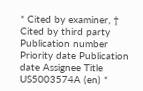* Cited by examiner, † Cited by third party
Publication number Priority date Publication date Assignee Title
US5003574A (en) *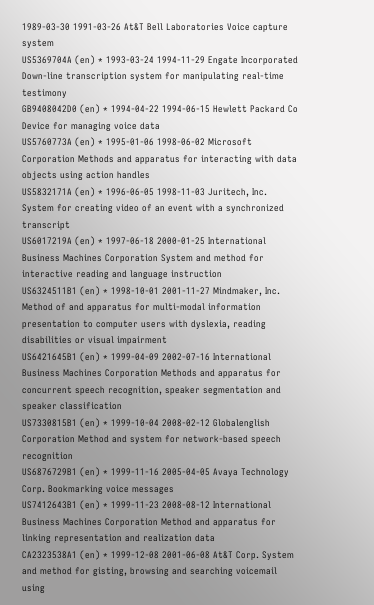1989-03-30 1991-03-26 At&T Bell Laboratories Voice capture system
US5369704A (en) * 1993-03-24 1994-11-29 Engate Incorporated Down-line transcription system for manipulating real-time testimony
GB9408042D0 (en) * 1994-04-22 1994-06-15 Hewlett Packard Co Device for managing voice data
US5760773A (en) * 1995-01-06 1998-06-02 Microsoft Corporation Methods and apparatus for interacting with data objects using action handles
US5832171A (en) * 1996-06-05 1998-11-03 Juritech, Inc. System for creating video of an event with a synchronized transcript
US6017219A (en) * 1997-06-18 2000-01-25 International Business Machines Corporation System and method for interactive reading and language instruction
US6324511B1 (en) * 1998-10-01 2001-11-27 Mindmaker, Inc. Method of and apparatus for multi-modal information presentation to computer users with dyslexia, reading disabilities or visual impairment
US6421645B1 (en) * 1999-04-09 2002-07-16 International Business Machines Corporation Methods and apparatus for concurrent speech recognition, speaker segmentation and speaker classification
US7330815B1 (en) * 1999-10-04 2008-02-12 Globalenglish Corporation Method and system for network-based speech recognition
US6876729B1 (en) * 1999-11-16 2005-04-05 Avaya Technology Corp. Bookmarking voice messages
US7412643B1 (en) * 1999-11-23 2008-08-12 International Business Machines Corporation Method and apparatus for linking representation and realization data
CA2323538A1 (en) * 1999-12-08 2001-06-08 At&T Corp. System and method for gisting, browsing and searching voicemail using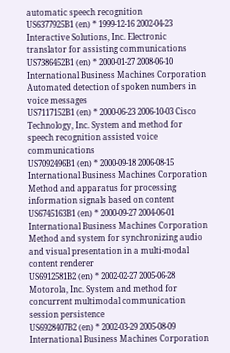automatic speech recognition
US6377925B1 (en) * 1999-12-16 2002-04-23 Interactive Solutions, Inc. Electronic translator for assisting communications
US7386452B1 (en) * 2000-01-27 2008-06-10 International Business Machines Corporation Automated detection of spoken numbers in voice messages
US7117152B1 (en) * 2000-06-23 2006-10-03 Cisco Technology, Inc. System and method for speech recognition assisted voice communications
US7092496B1 (en) * 2000-09-18 2006-08-15 International Business Machines Corporation Method and apparatus for processing information signals based on content
US6745163B1 (en) * 2000-09-27 2004-06-01 International Business Machines Corporation Method and system for synchronizing audio and visual presentation in a multi-modal content renderer
US6912581B2 (en) * 2002-02-27 2005-06-28 Motorola, Inc. System and method for concurrent multimodal communication session persistence
US6928407B2 (en) * 2002-03-29 2005-08-09 International Business Machines Corporation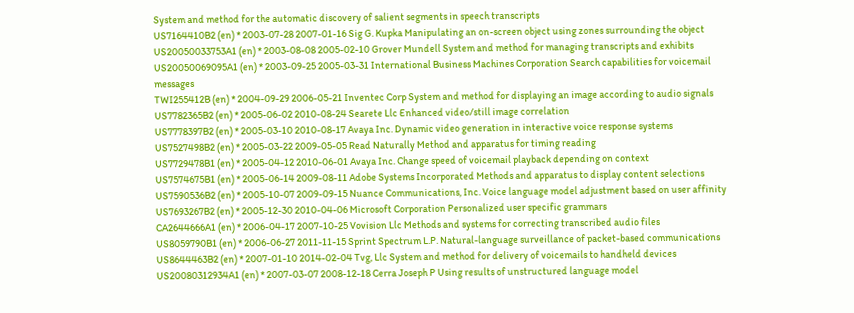System and method for the automatic discovery of salient segments in speech transcripts
US7164410B2 (en) * 2003-07-28 2007-01-16 Sig G. Kupka Manipulating an on-screen object using zones surrounding the object
US20050033753A1 (en) * 2003-08-08 2005-02-10 Grover Mundell System and method for managing transcripts and exhibits
US20050069095A1 (en) * 2003-09-25 2005-03-31 International Business Machines Corporation Search capabilities for voicemail messages
TWI255412B (en) * 2004-09-29 2006-05-21 Inventec Corp System and method for displaying an image according to audio signals
US7782365B2 (en) * 2005-06-02 2010-08-24 Searete Llc Enhanced video/still image correlation
US7778397B2 (en) * 2005-03-10 2010-08-17 Avaya Inc. Dynamic video generation in interactive voice response systems
US7527498B2 (en) * 2005-03-22 2009-05-05 Read Naturally Method and apparatus for timing reading
US7729478B1 (en) * 2005-04-12 2010-06-01 Avaya Inc. Change speed of voicemail playback depending on context
US7574675B1 (en) * 2005-06-14 2009-08-11 Adobe Systems Incorporated Methods and apparatus to display content selections
US7590536B2 (en) * 2005-10-07 2009-09-15 Nuance Communications, Inc. Voice language model adjustment based on user affinity
US7693267B2 (en) * 2005-12-30 2010-04-06 Microsoft Corporation Personalized user specific grammars
CA2644666A1 (en) * 2006-04-17 2007-10-25 Vovision Llc Methods and systems for correcting transcribed audio files
US8059790B1 (en) * 2006-06-27 2011-11-15 Sprint Spectrum L.P. Natural-language surveillance of packet-based communications
US8644463B2 (en) * 2007-01-10 2014-02-04 Tvg, Llc System and method for delivery of voicemails to handheld devices
US20080312934A1 (en) * 2007-03-07 2008-12-18 Cerra Joseph P Using results of unstructured language model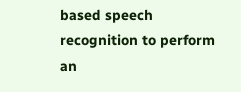based speech recognition to perform an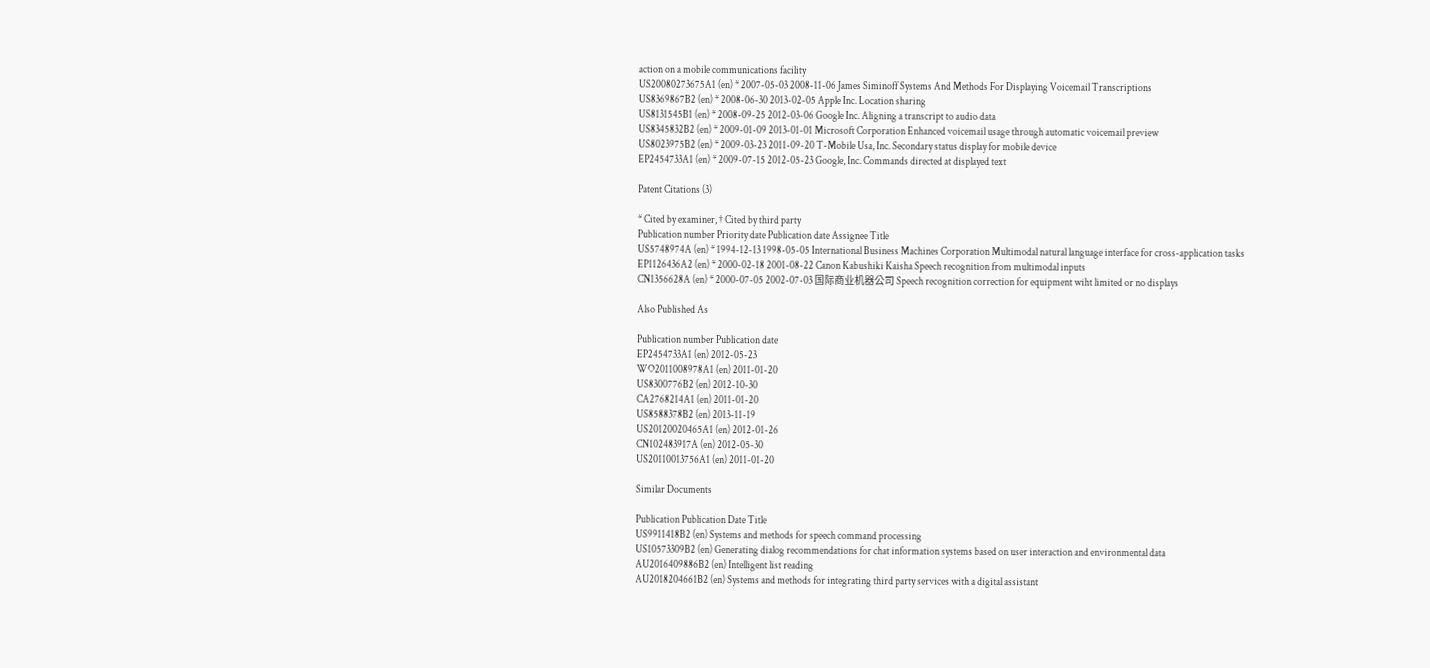action on a mobile communications facility
US20080273675A1 (en) * 2007-05-03 2008-11-06 James Siminoff Systems And Methods For Displaying Voicemail Transcriptions
US8369867B2 (en) * 2008-06-30 2013-02-05 Apple Inc. Location sharing
US8131545B1 (en) * 2008-09-25 2012-03-06 Google Inc. Aligning a transcript to audio data
US8345832B2 (en) * 2009-01-09 2013-01-01 Microsoft Corporation Enhanced voicemail usage through automatic voicemail preview
US8023975B2 (en) * 2009-03-23 2011-09-20 T-Mobile Usa, Inc. Secondary status display for mobile device
EP2454733A1 (en) * 2009-07-15 2012-05-23 Google, Inc. Commands directed at displayed text

Patent Citations (3)

* Cited by examiner, † Cited by third party
Publication number Priority date Publication date Assignee Title
US5748974A (en) * 1994-12-13 1998-05-05 International Business Machines Corporation Multimodal natural language interface for cross-application tasks
EP1126436A2 (en) * 2000-02-18 2001-08-22 Canon Kabushiki Kaisha Speech recognition from multimodal inputs
CN1356628A (en) * 2000-07-05 2002-07-03 国际商业机器公司 Speech recognition correction for equipment wiht limited or no displays

Also Published As

Publication number Publication date
EP2454733A1 (en) 2012-05-23
WO2011008978A1 (en) 2011-01-20
US8300776B2 (en) 2012-10-30
CA2768214A1 (en) 2011-01-20
US8588378B2 (en) 2013-11-19
US20120020465A1 (en) 2012-01-26
CN102483917A (en) 2012-05-30
US20110013756A1 (en) 2011-01-20

Similar Documents

Publication Publication Date Title
US9911418B2 (en) Systems and methods for speech command processing
US10573309B2 (en) Generating dialog recommendations for chat information systems based on user interaction and environmental data
AU2016409886B2 (en) Intelligent list reading
AU2018204661B2 (en) Systems and methods for integrating third party services with a digital assistant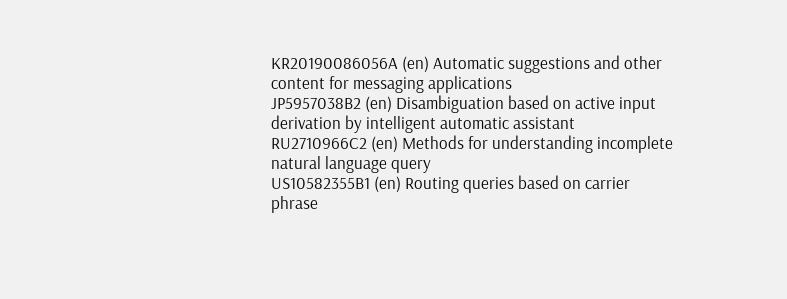KR20190086056A (en) Automatic suggestions and other content for messaging applications
JP5957038B2 (en) Disambiguation based on active input derivation by intelligent automatic assistant
RU2710966C2 (en) Methods for understanding incomplete natural language query
US10582355B1 (en) Routing queries based on carrier phrase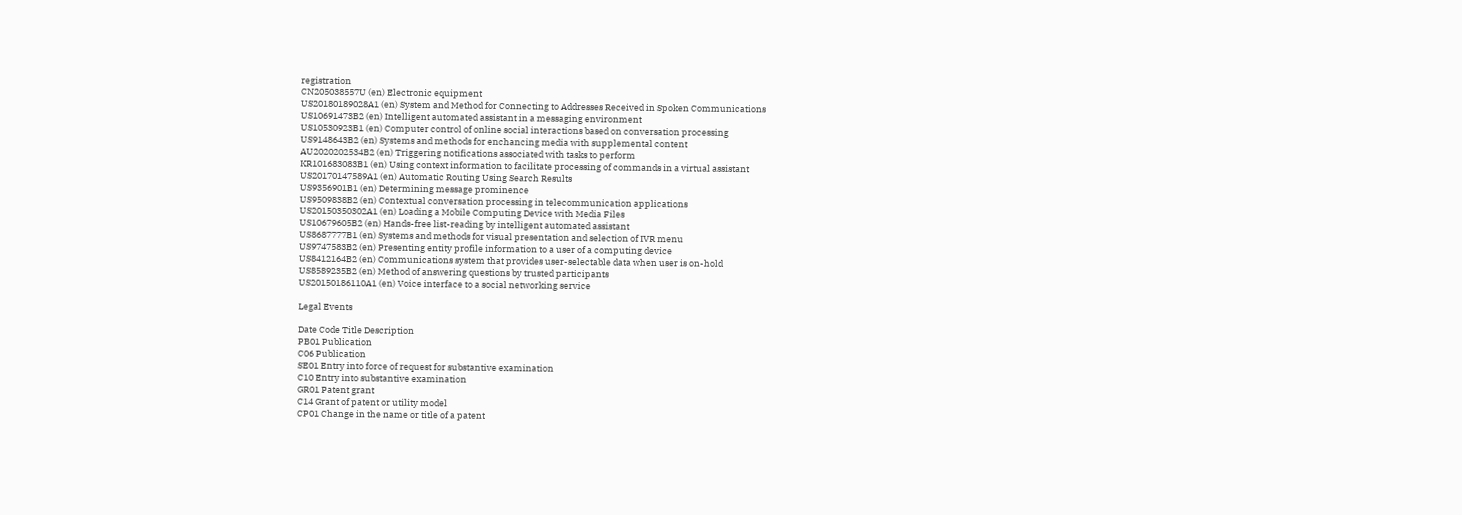registration
CN205038557U (en) Electronic equipment
US20180189028A1 (en) System and Method for Connecting to Addresses Received in Spoken Communications
US10691473B2 (en) Intelligent automated assistant in a messaging environment
US10530923B1 (en) Computer control of online social interactions based on conversation processing
US9148643B2 (en) Systems and methods for enchancing media with supplemental content
AU2020202534B2 (en) Triggering notifications associated with tasks to perform
KR101683083B1 (en) Using context information to facilitate processing of commands in a virtual assistant
US20170147589A1 (en) Automatic Routing Using Search Results
US9356901B1 (en) Determining message prominence
US9509838B2 (en) Contextual conversation processing in telecommunication applications
US20150350302A1 (en) Loading a Mobile Computing Device with Media Files
US10679605B2 (en) Hands-free list-reading by intelligent automated assistant
US8687777B1 (en) Systems and methods for visual presentation and selection of IVR menu
US9747583B2 (en) Presenting entity profile information to a user of a computing device
US8412164B2 (en) Communications system that provides user-selectable data when user is on-hold
US8589235B2 (en) Method of answering questions by trusted participants
US20150186110A1 (en) Voice interface to a social networking service

Legal Events

Date Code Title Description
PB01 Publication
C06 Publication
SE01 Entry into force of request for substantive examination
C10 Entry into substantive examination
GR01 Patent grant
C14 Grant of patent or utility model
CP01 Change in the name or title of a patent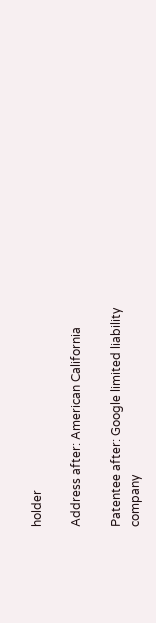holder

Address after: American California

Patentee after: Google limited liability company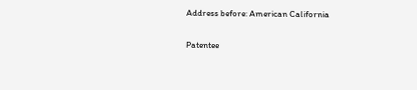Address before: American California

Patentee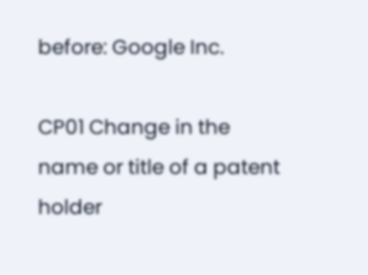before: Google Inc.

CP01 Change in the name or title of a patent holder